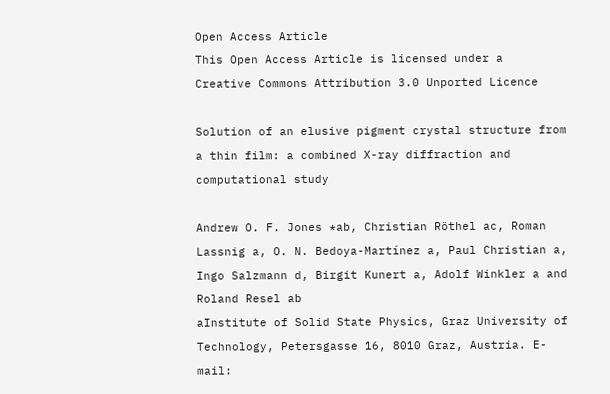Open Access Article
This Open Access Article is licensed under a
Creative Commons Attribution 3.0 Unported Licence

Solution of an elusive pigment crystal structure from a thin film: a combined X-ray diffraction and computational study

Andrew O. F. Jones *ab, Christian Röthel ac, Roman Lassnig a, O. N. Bedoya-Martínez a, Paul Christian a, Ingo Salzmann d, Birgit Kunert a, Adolf Winkler a and Roland Resel ab
aInstitute of Solid State Physics, Graz University of Technology, Petersgasse 16, 8010 Graz, Austria. E-mail: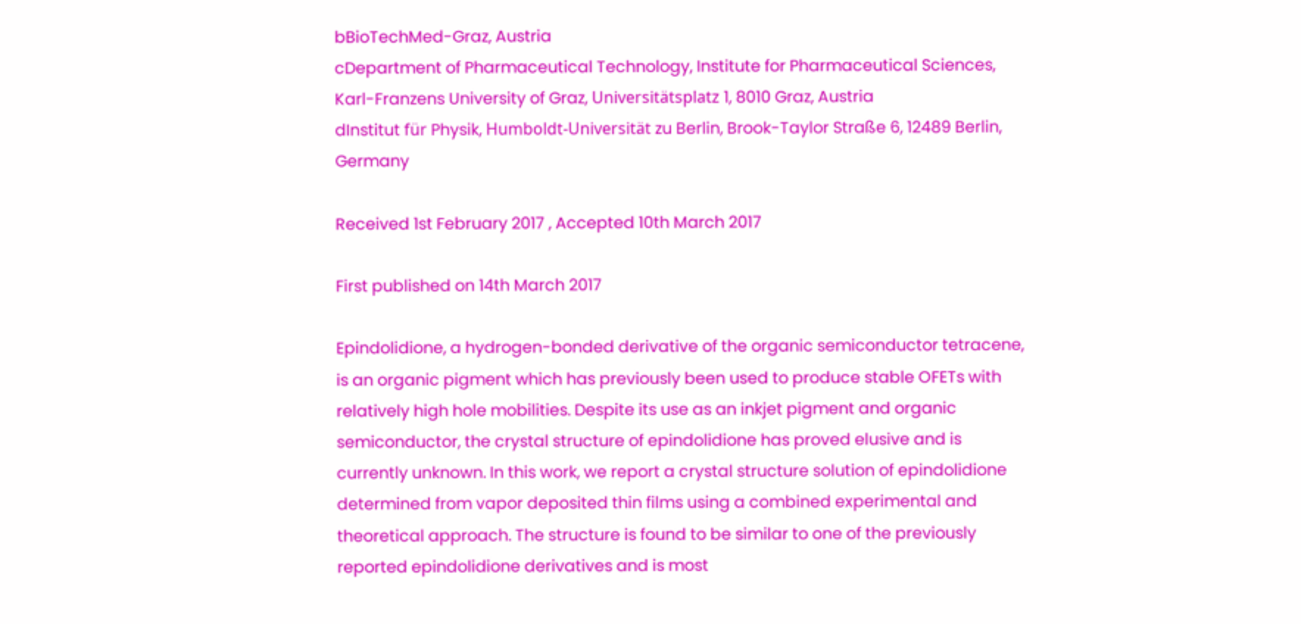bBioTechMed-Graz, Austria
cDepartment of Pharmaceutical Technology, Institute for Pharmaceutical Sciences, Karl-Franzens University of Graz, Universitätsplatz 1, 8010 Graz, Austria
dInstitut für Physik, Humboldt-Universität zu Berlin, Brook-Taylor Straße 6, 12489 Berlin, Germany

Received 1st February 2017 , Accepted 10th March 2017

First published on 14th March 2017

Epindolidione, a hydrogen-bonded derivative of the organic semiconductor tetracene, is an organic pigment which has previously been used to produce stable OFETs with relatively high hole mobilities. Despite its use as an inkjet pigment and organic semiconductor, the crystal structure of epindolidione has proved elusive and is currently unknown. In this work, we report a crystal structure solution of epindolidione determined from vapor deposited thin films using a combined experimental and theoretical approach. The structure is found to be similar to one of the previously reported epindolidione derivatives and is most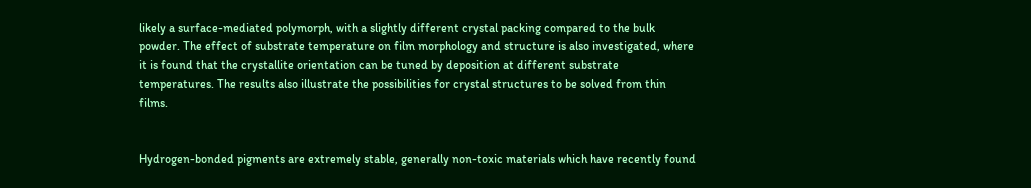likely a surface-mediated polymorph, with a slightly different crystal packing compared to the bulk powder. The effect of substrate temperature on film morphology and structure is also investigated, where it is found that the crystallite orientation can be tuned by deposition at different substrate temperatures. The results also illustrate the possibilities for crystal structures to be solved from thin films.


Hydrogen-bonded pigments are extremely stable, generally non-toxic materials which have recently found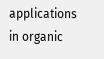applications in organic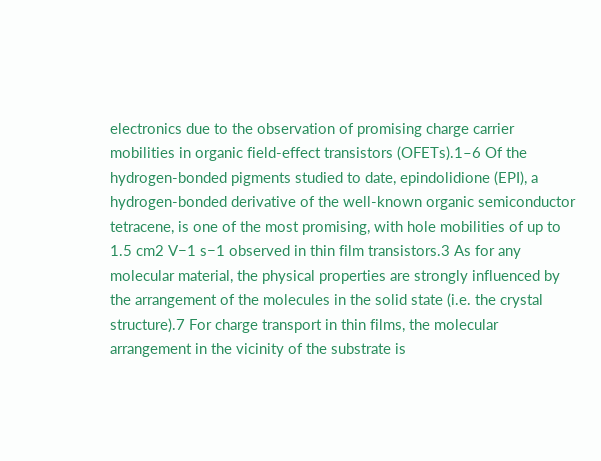electronics due to the observation of promising charge carrier mobilities in organic field-effect transistors (OFETs).1–6 Of the hydrogen-bonded pigments studied to date, epindolidione (EPI), a hydrogen-bonded derivative of the well-known organic semiconductor tetracene, is one of the most promising, with hole mobilities of up to 1.5 cm2 V−1 s−1 observed in thin film transistors.3 As for any molecular material, the physical properties are strongly influenced by the arrangement of the molecules in the solid state (i.e. the crystal structure).7 For charge transport in thin films, the molecular arrangement in the vicinity of the substrate is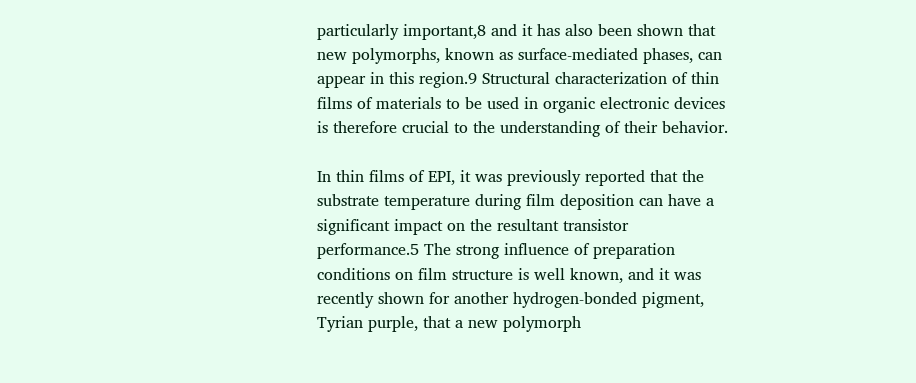particularly important,8 and it has also been shown that new polymorphs, known as surface-mediated phases, can appear in this region.9 Structural characterization of thin films of materials to be used in organic electronic devices is therefore crucial to the understanding of their behavior.

In thin films of EPI, it was previously reported that the substrate temperature during film deposition can have a significant impact on the resultant transistor performance.5 The strong influence of preparation conditions on film structure is well known, and it was recently shown for another hydrogen-bonded pigment, Tyrian purple, that a new polymorph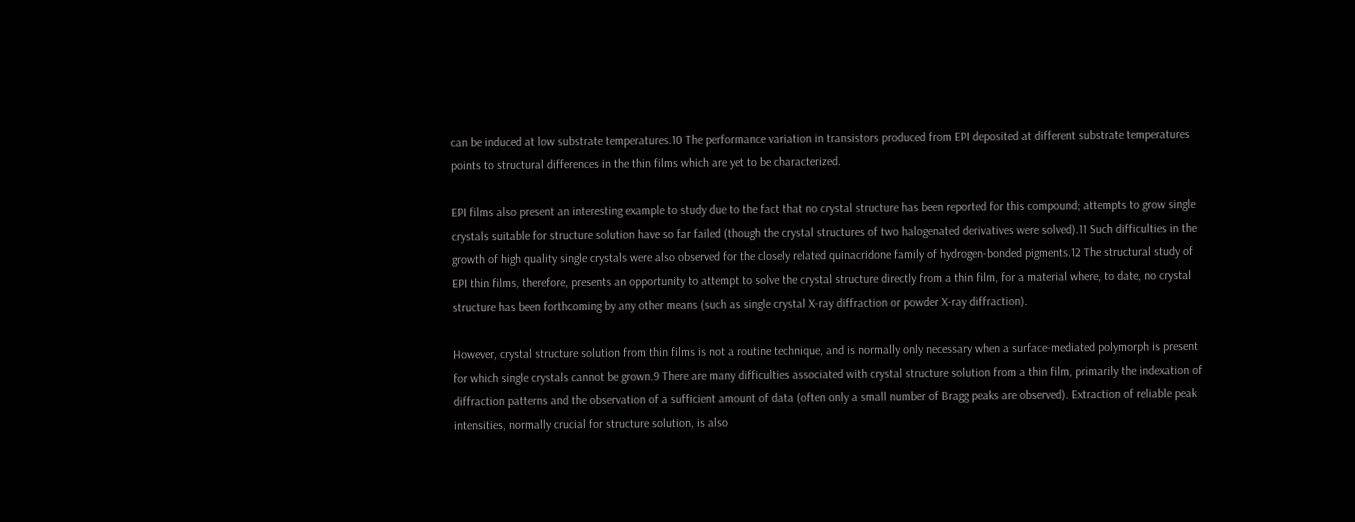can be induced at low substrate temperatures.10 The performance variation in transistors produced from EPI deposited at different substrate temperatures points to structural differences in the thin films which are yet to be characterized.

EPI films also present an interesting example to study due to the fact that no crystal structure has been reported for this compound; attempts to grow single crystals suitable for structure solution have so far failed (though the crystal structures of two halogenated derivatives were solved).11 Such difficulties in the growth of high quality single crystals were also observed for the closely related quinacridone family of hydrogen-bonded pigments.12 The structural study of EPI thin films, therefore, presents an opportunity to attempt to solve the crystal structure directly from a thin film, for a material where, to date, no crystal structure has been forthcoming by any other means (such as single crystal X-ray diffraction or powder X-ray diffraction).

However, crystal structure solution from thin films is not a routine technique, and is normally only necessary when a surface-mediated polymorph is present for which single crystals cannot be grown.9 There are many difficulties associated with crystal structure solution from a thin film, primarily the indexation of diffraction patterns and the observation of a sufficient amount of data (often only a small number of Bragg peaks are observed). Extraction of reliable peak intensities, normally crucial for structure solution, is also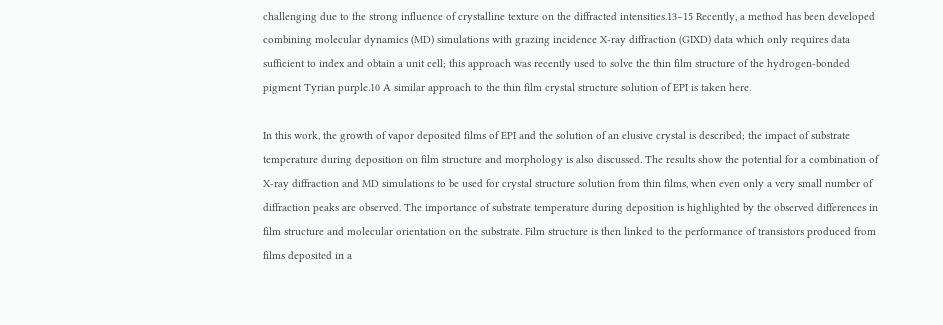challenging due to the strong influence of crystalline texture on the diffracted intensities.13–15 Recently, a method has been developed combining molecular dynamics (MD) simulations with grazing incidence X-ray diffraction (GIXD) data which only requires data sufficient to index and obtain a unit cell; this approach was recently used to solve the thin film structure of the hydrogen-bonded pigment Tyrian purple.10 A similar approach to the thin film crystal structure solution of EPI is taken here.

In this work, the growth of vapor deposited films of EPI and the solution of an elusive crystal is described; the impact of substrate temperature during deposition on film structure and morphology is also discussed. The results show the potential for a combination of X-ray diffraction and MD simulations to be used for crystal structure solution from thin films, when even only a very small number of diffraction peaks are observed. The importance of substrate temperature during deposition is highlighted by the observed differences in film structure and molecular orientation on the substrate. Film structure is then linked to the performance of transistors produced from films deposited in a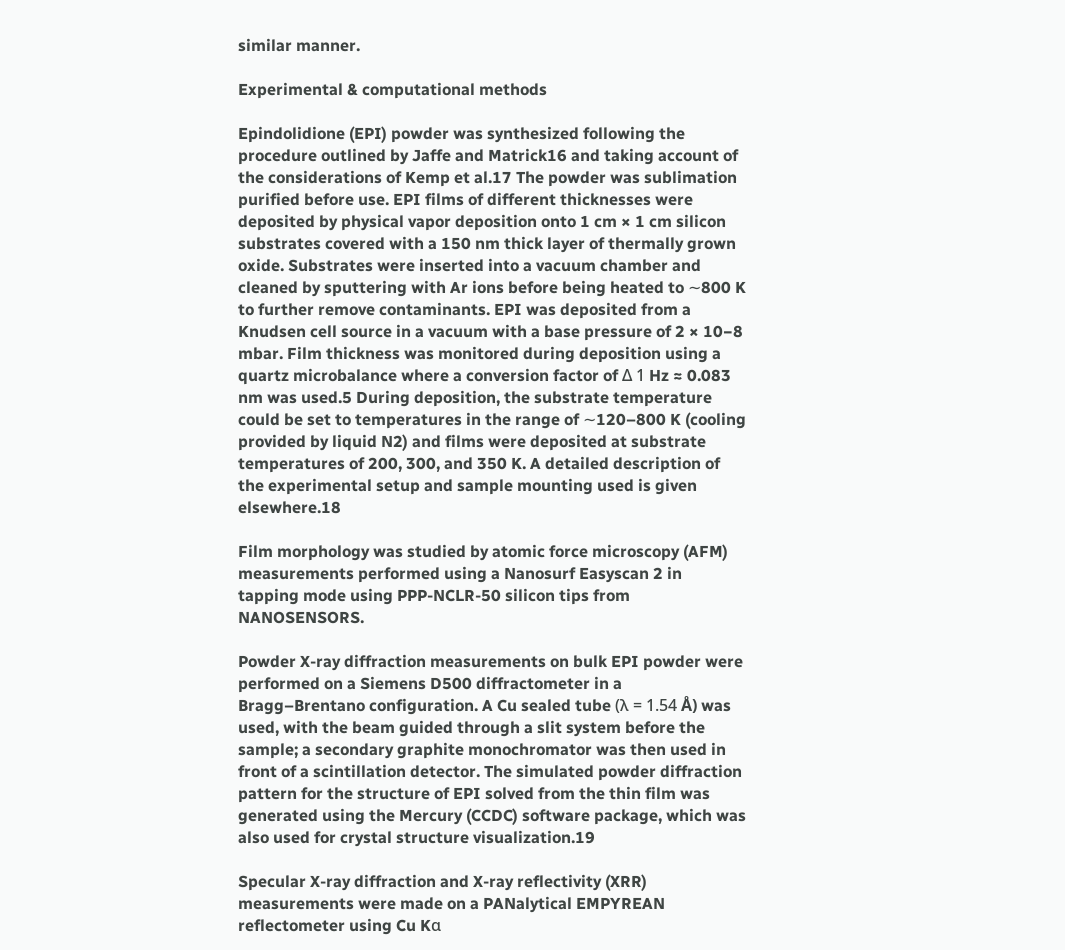similar manner.

Experimental & computational methods

Epindolidione (EPI) powder was synthesized following the procedure outlined by Jaffe and Matrick16 and taking account of the considerations of Kemp et al.17 The powder was sublimation purified before use. EPI films of different thicknesses were deposited by physical vapor deposition onto 1 cm × 1 cm silicon substrates covered with a 150 nm thick layer of thermally grown oxide. Substrates were inserted into a vacuum chamber and cleaned by sputtering with Ar ions before being heated to ∼800 K to further remove contaminants. EPI was deposited from a Knudsen cell source in a vacuum with a base pressure of 2 × 10−8 mbar. Film thickness was monitored during deposition using a quartz microbalance where a conversion factor of Δ 1 Hz ≈ 0.083 nm was used.5 During deposition, the substrate temperature could be set to temperatures in the range of ∼120–800 K (cooling provided by liquid N2) and films were deposited at substrate temperatures of 200, 300, and 350 K. A detailed description of the experimental setup and sample mounting used is given elsewhere.18

Film morphology was studied by atomic force microscopy (AFM) measurements performed using a Nanosurf Easyscan 2 in tapping mode using PPP-NCLR-50 silicon tips from NANOSENSORS.

Powder X-ray diffraction measurements on bulk EPI powder were performed on a Siemens D500 diffractometer in a Bragg–Brentano configuration. A Cu sealed tube (λ = 1.54 Å) was used, with the beam guided through a slit system before the sample; a secondary graphite monochromator was then used in front of a scintillation detector. The simulated powder diffraction pattern for the structure of EPI solved from the thin film was generated using the Mercury (CCDC) software package, which was also used for crystal structure visualization.19

Specular X-ray diffraction and X-ray reflectivity (XRR) measurements were made on a PANalytical EMPYREAN reflectometer using Cu Kα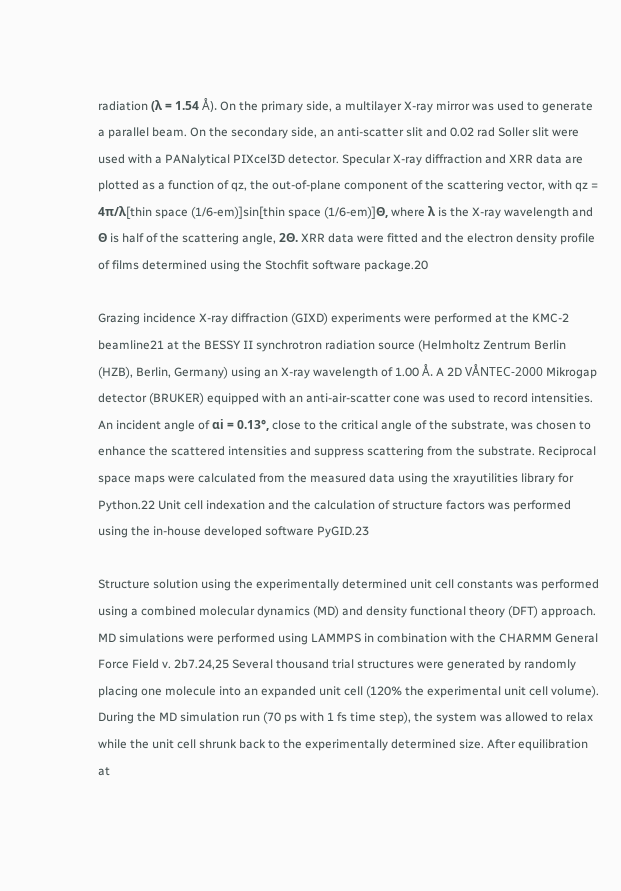radiation (λ = 1.54 Å). On the primary side, a multilayer X-ray mirror was used to generate a parallel beam. On the secondary side, an anti-scatter slit and 0.02 rad Soller slit were used with a PANalytical PIXcel3D detector. Specular X-ray diffraction and XRR data are plotted as a function of qz, the out-of-plane component of the scattering vector, with qz = 4π/λ[thin space (1/6-em)]sin[thin space (1/6-em)]Θ, where λ is the X-ray wavelength and Θ is half of the scattering angle, 2Θ. XRR data were fitted and the electron density profile of films determined using the Stochfit software package.20

Grazing incidence X-ray diffraction (GIXD) experiments were performed at the KMC-2 beamline21 at the BESSY II synchrotron radiation source (Helmholtz Zentrum Berlin (HZB), Berlin, Germany) using an X-ray wavelength of 1.00 Å. A 2D VÅNTEC-2000 Mikrogap detector (BRUKER) equipped with an anti-air-scatter cone was used to record intensities. An incident angle of αi = 0.13°, close to the critical angle of the substrate, was chosen to enhance the scattered intensities and suppress scattering from the substrate. Reciprocal space maps were calculated from the measured data using the xrayutilities library for Python.22 Unit cell indexation and the calculation of structure factors was performed using the in-house developed software PyGID.23

Structure solution using the experimentally determined unit cell constants was performed using a combined molecular dynamics (MD) and density functional theory (DFT) approach. MD simulations were performed using LAMMPS in combination with the CHARMM General Force Field v. 2b7.24,25 Several thousand trial structures were generated by randomly placing one molecule into an expanded unit cell (120% the experimental unit cell volume). During the MD simulation run (70 ps with 1 fs time step), the system was allowed to relax while the unit cell shrunk back to the experimentally determined size. After equilibration at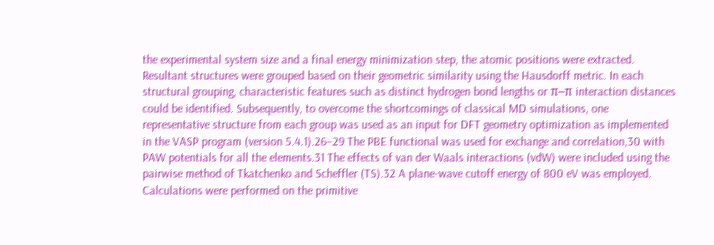the experimental system size and a final energy minimization step, the atomic positions were extracted. Resultant structures were grouped based on their geometric similarity using the Hausdorff metric. In each structural grouping, characteristic features such as distinct hydrogen bond lengths or π–π interaction distances could be identified. Subsequently, to overcome the shortcomings of classical MD simulations, one representative structure from each group was used as an input for DFT geometry optimization as implemented in the VASP program (version 5.4.1).26–29 The PBE functional was used for exchange and correlation,30 with PAW potentials for all the elements.31 The effects of van der Waals interactions (vdW) were included using the pairwise method of Tkatchenko and Scheffler (TS).32 A plane-wave cutoff energy of 800 eV was employed. Calculations were performed on the primitive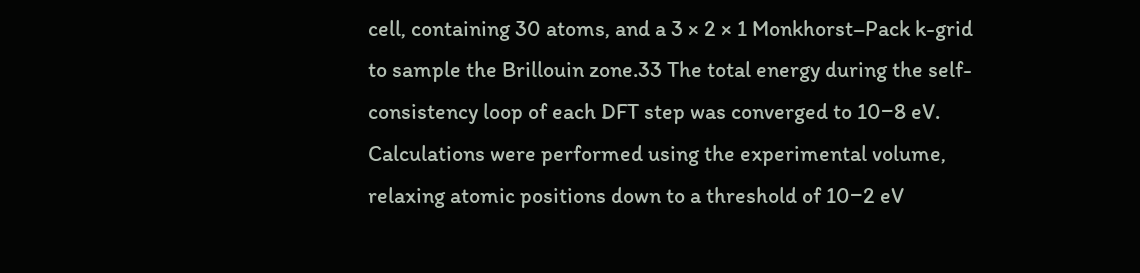cell, containing 30 atoms, and a 3 × 2 × 1 Monkhorst–Pack k-grid to sample the Brillouin zone.33 The total energy during the self-consistency loop of each DFT step was converged to 10−8 eV. Calculations were performed using the experimental volume, relaxing atomic positions down to a threshold of 10−2 eV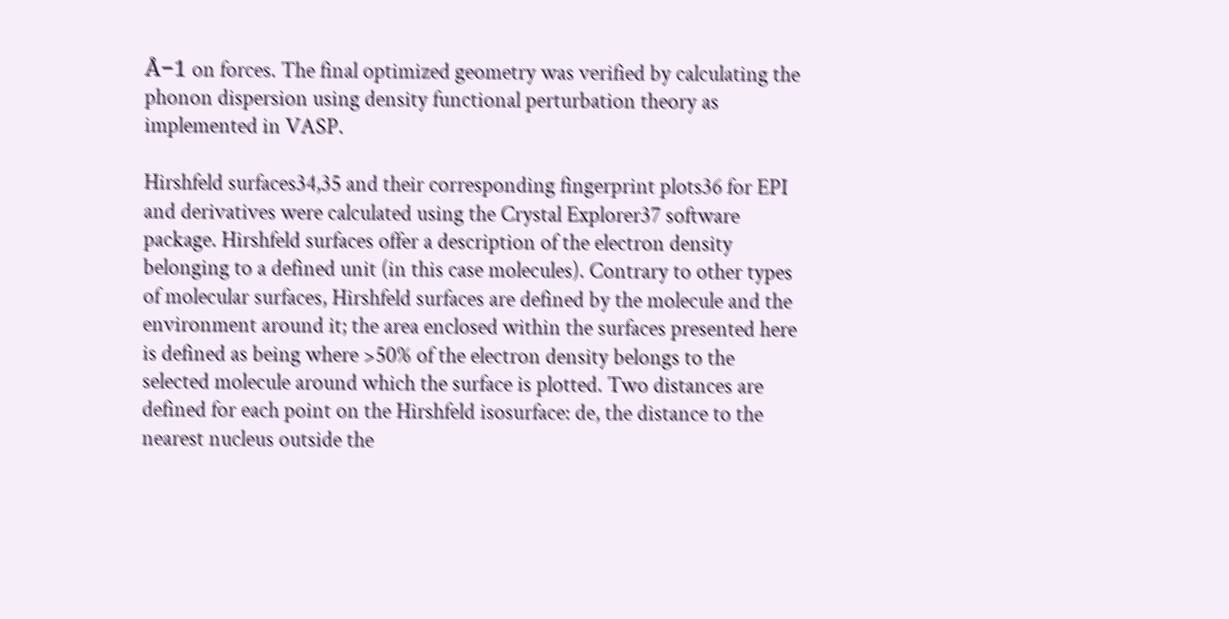Å−1 on forces. The final optimized geometry was verified by calculating the phonon dispersion using density functional perturbation theory as implemented in VASP.

Hirshfeld surfaces34,35 and their corresponding fingerprint plots36 for EPI and derivatives were calculated using the Crystal Explorer37 software package. Hirshfeld surfaces offer a description of the electron density belonging to a defined unit (in this case molecules). Contrary to other types of molecular surfaces, Hirshfeld surfaces are defined by the molecule and the environment around it; the area enclosed within the surfaces presented here is defined as being where >50% of the electron density belongs to the selected molecule around which the surface is plotted. Two distances are defined for each point on the Hirshfeld isosurface: de, the distance to the nearest nucleus outside the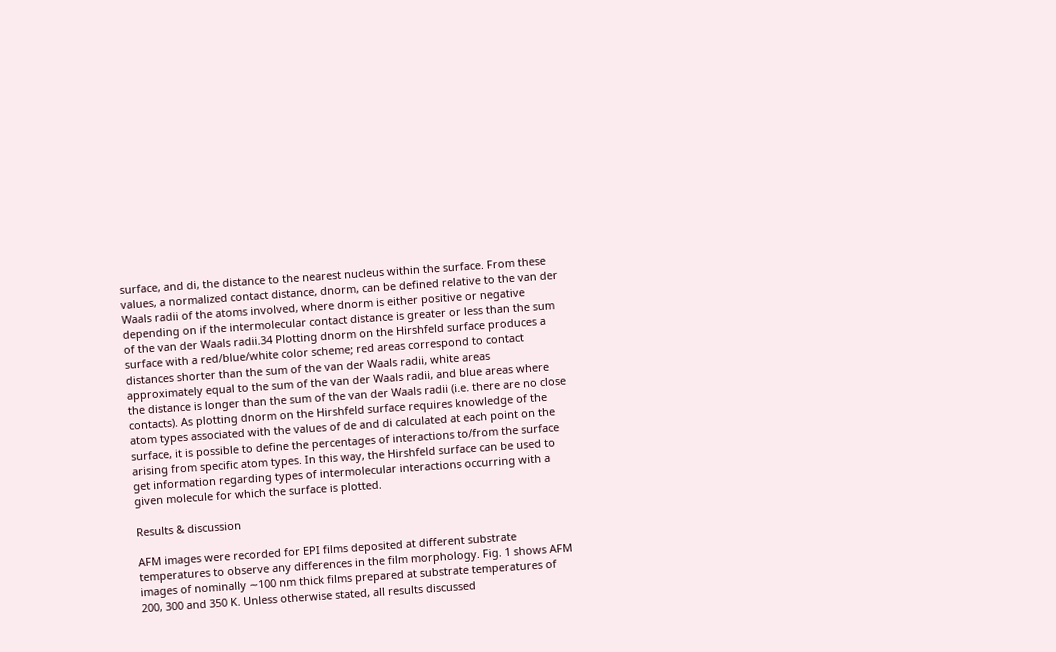surface, and di, the distance to the nearest nucleus within the surface. From these values, a normalized contact distance, dnorm, can be defined relative to the van der Waals radii of the atoms involved, where dnorm is either positive or negative depending on if the intermolecular contact distance is greater or less than the sum of the van der Waals radii.34 Plotting dnorm on the Hirshfeld surface produces a surface with a red/blue/white color scheme; red areas correspond to contact distances shorter than the sum of the van der Waals radii, white areas approximately equal to the sum of the van der Waals radii, and blue areas where the distance is longer than the sum of the van der Waals radii (i.e. there are no close contacts). As plotting dnorm on the Hirshfeld surface requires knowledge of the atom types associated with the values of de and di calculated at each point on the surface, it is possible to define the percentages of interactions to/from the surface arising from specific atom types. In this way, the Hirshfeld surface can be used to get information regarding types of intermolecular interactions occurring with a given molecule for which the surface is plotted.

Results & discussion

AFM images were recorded for EPI films deposited at different substrate temperatures to observe any differences in the film morphology. Fig. 1 shows AFM images of nominally ∼100 nm thick films prepared at substrate temperatures of 200, 300 and 350 K. Unless otherwise stated, all results discussed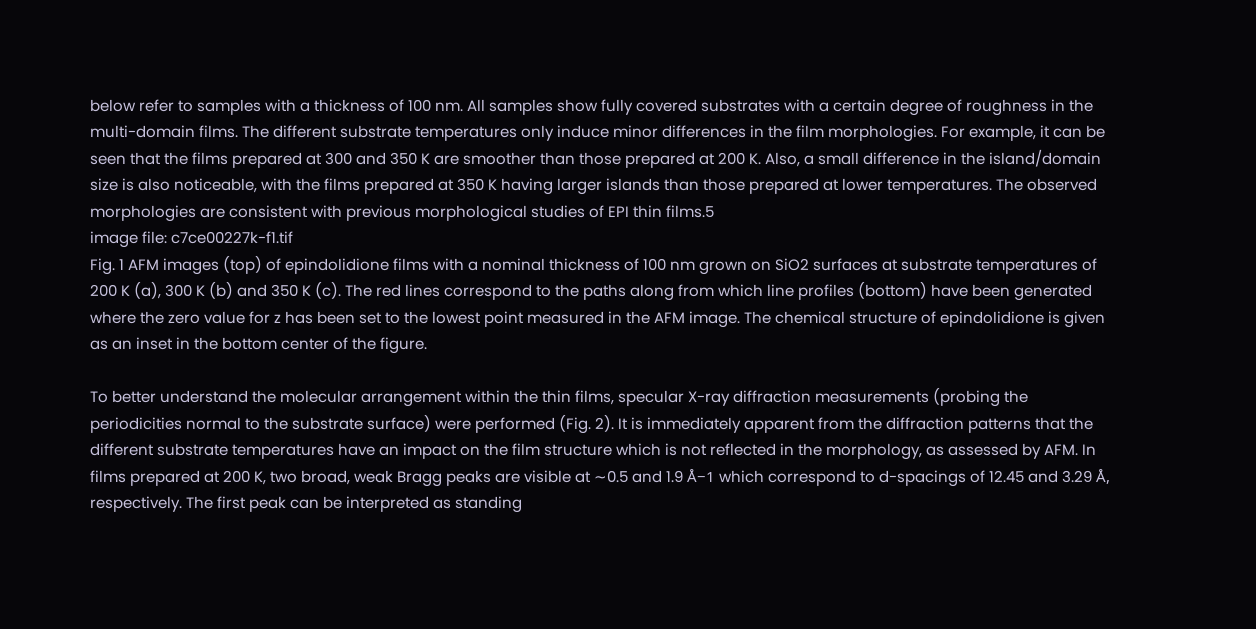below refer to samples with a thickness of 100 nm. All samples show fully covered substrates with a certain degree of roughness in the multi-domain films. The different substrate temperatures only induce minor differences in the film morphologies. For example, it can be seen that the films prepared at 300 and 350 K are smoother than those prepared at 200 K. Also, a small difference in the island/domain size is also noticeable, with the films prepared at 350 K having larger islands than those prepared at lower temperatures. The observed morphologies are consistent with previous morphological studies of EPI thin films.5
image file: c7ce00227k-f1.tif
Fig. 1 AFM images (top) of epindolidione films with a nominal thickness of 100 nm grown on SiO2 surfaces at substrate temperatures of 200 K (a), 300 K (b) and 350 K (c). The red lines correspond to the paths along from which line profiles (bottom) have been generated where the zero value for z has been set to the lowest point measured in the AFM image. The chemical structure of epindolidione is given as an inset in the bottom center of the figure.

To better understand the molecular arrangement within the thin films, specular X-ray diffraction measurements (probing the periodicities normal to the substrate surface) were performed (Fig. 2). It is immediately apparent from the diffraction patterns that the different substrate temperatures have an impact on the film structure which is not reflected in the morphology, as assessed by AFM. In films prepared at 200 K, two broad, weak Bragg peaks are visible at ∼0.5 and 1.9 Å−1 which correspond to d-spacings of 12.45 and 3.29 Å, respectively. The first peak can be interpreted as standing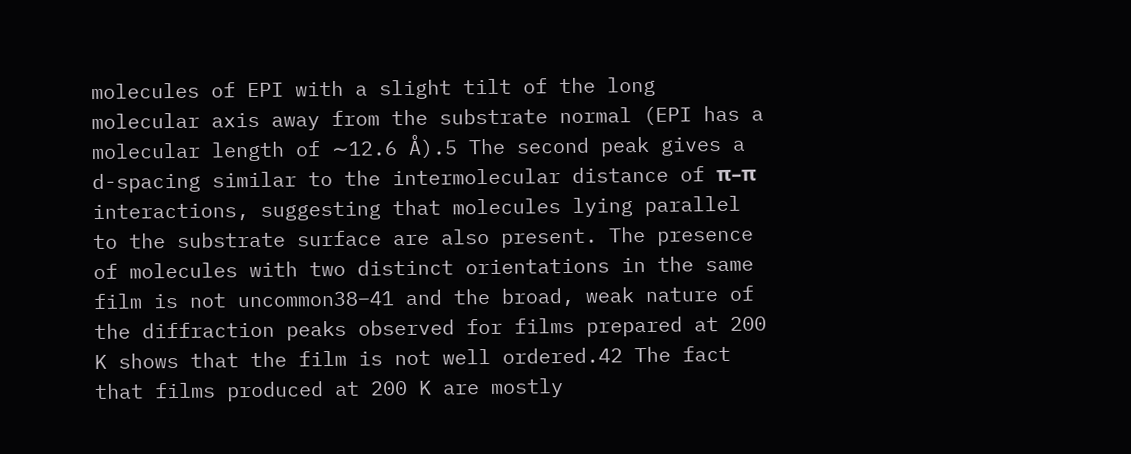molecules of EPI with a slight tilt of the long molecular axis away from the substrate normal (EPI has a molecular length of ∼12.6 Å).5 The second peak gives a d-spacing similar to the intermolecular distance of π–π interactions, suggesting that molecules lying parallel to the substrate surface are also present. The presence of molecules with two distinct orientations in the same film is not uncommon38–41 and the broad, weak nature of the diffraction peaks observed for films prepared at 200 K shows that the film is not well ordered.42 The fact that films produced at 200 K are mostly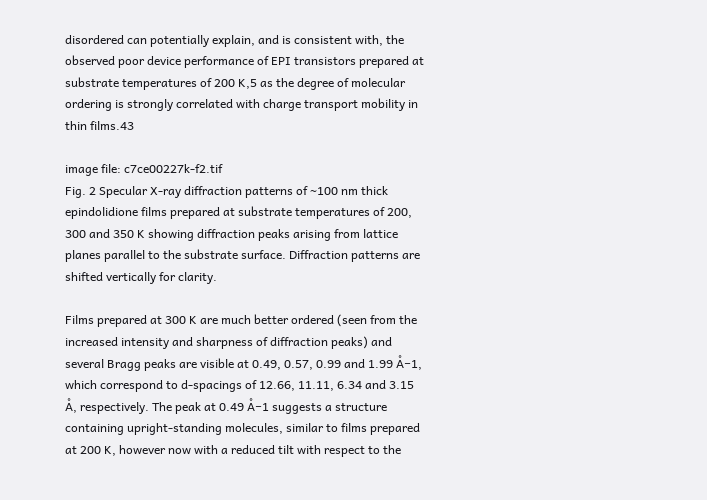disordered can potentially explain, and is consistent with, the observed poor device performance of EPI transistors prepared at substrate temperatures of 200 K,5 as the degree of molecular ordering is strongly correlated with charge transport mobility in thin films.43

image file: c7ce00227k-f2.tif
Fig. 2 Specular X-ray diffraction patterns of ∼100 nm thick epindolidione films prepared at substrate temperatures of 200, 300 and 350 K showing diffraction peaks arising from lattice planes parallel to the substrate surface. Diffraction patterns are shifted vertically for clarity.

Films prepared at 300 K are much better ordered (seen from the increased intensity and sharpness of diffraction peaks) and several Bragg peaks are visible at 0.49, 0.57, 0.99 and 1.99 Å−1, which correspond to d-spacings of 12.66, 11.11, 6.34 and 3.15 Å, respectively. The peak at 0.49 Å−1 suggests a structure containing upright-standing molecules, similar to films prepared at 200 K, however now with a reduced tilt with respect to the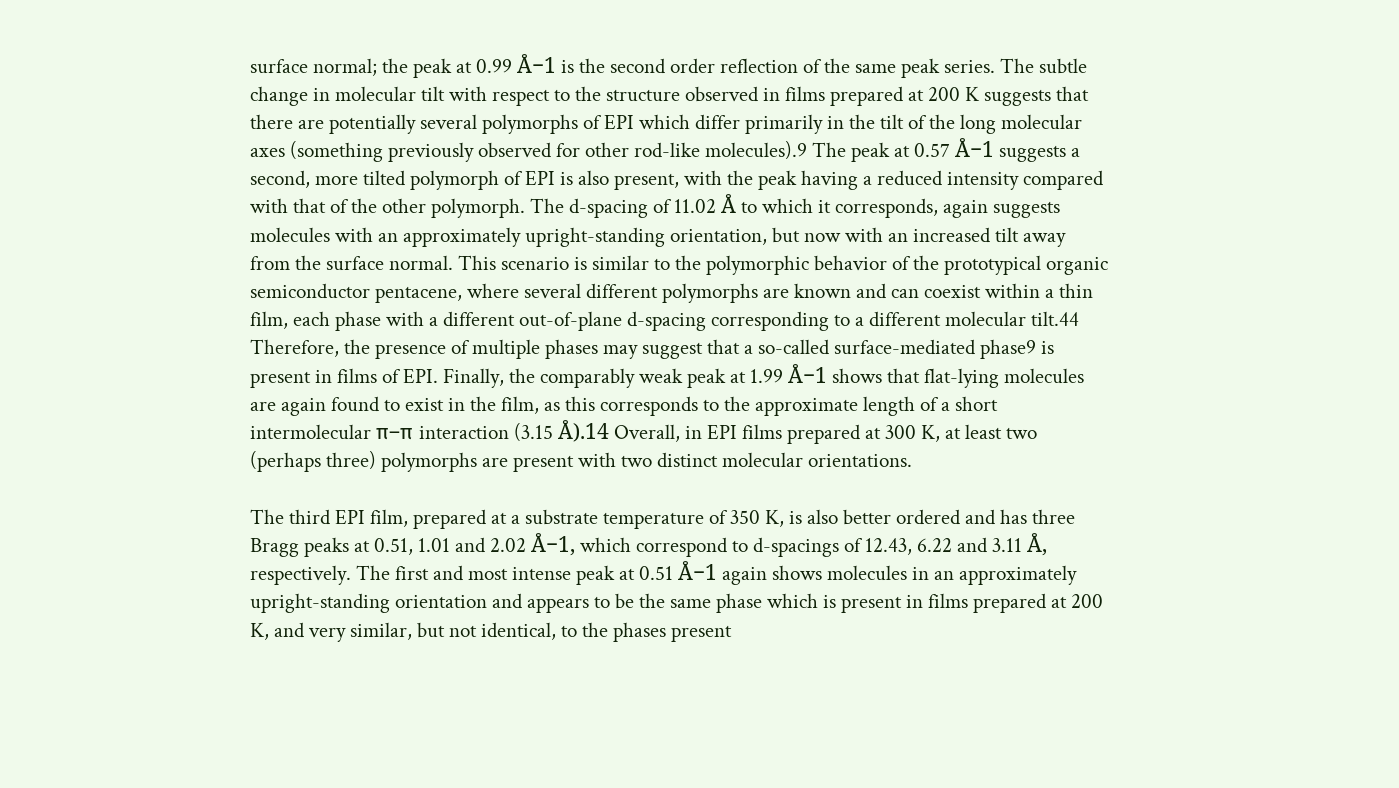surface normal; the peak at 0.99 Å−1 is the second order reflection of the same peak series. The subtle change in molecular tilt with respect to the structure observed in films prepared at 200 K suggests that there are potentially several polymorphs of EPI which differ primarily in the tilt of the long molecular axes (something previously observed for other rod-like molecules).9 The peak at 0.57 Å−1 suggests a second, more tilted polymorph of EPI is also present, with the peak having a reduced intensity compared with that of the other polymorph. The d-spacing of 11.02 Å to which it corresponds, again suggests molecules with an approximately upright-standing orientation, but now with an increased tilt away from the surface normal. This scenario is similar to the polymorphic behavior of the prototypical organic semiconductor pentacene, where several different polymorphs are known and can coexist within a thin film, each phase with a different out-of-plane d-spacing corresponding to a different molecular tilt.44 Therefore, the presence of multiple phases may suggest that a so-called surface-mediated phase9 is present in films of EPI. Finally, the comparably weak peak at 1.99 Å−1 shows that flat-lying molecules are again found to exist in the film, as this corresponds to the approximate length of a short intermolecular π–π interaction (3.15 Å).14 Overall, in EPI films prepared at 300 K, at least two (perhaps three) polymorphs are present with two distinct molecular orientations.

The third EPI film, prepared at a substrate temperature of 350 K, is also better ordered and has three Bragg peaks at 0.51, 1.01 and 2.02 Å−1, which correspond to d-spacings of 12.43, 6.22 and 3.11 Å, respectively. The first and most intense peak at 0.51 Å−1 again shows molecules in an approximately upright-standing orientation and appears to be the same phase which is present in films prepared at 200 K, and very similar, but not identical, to the phases present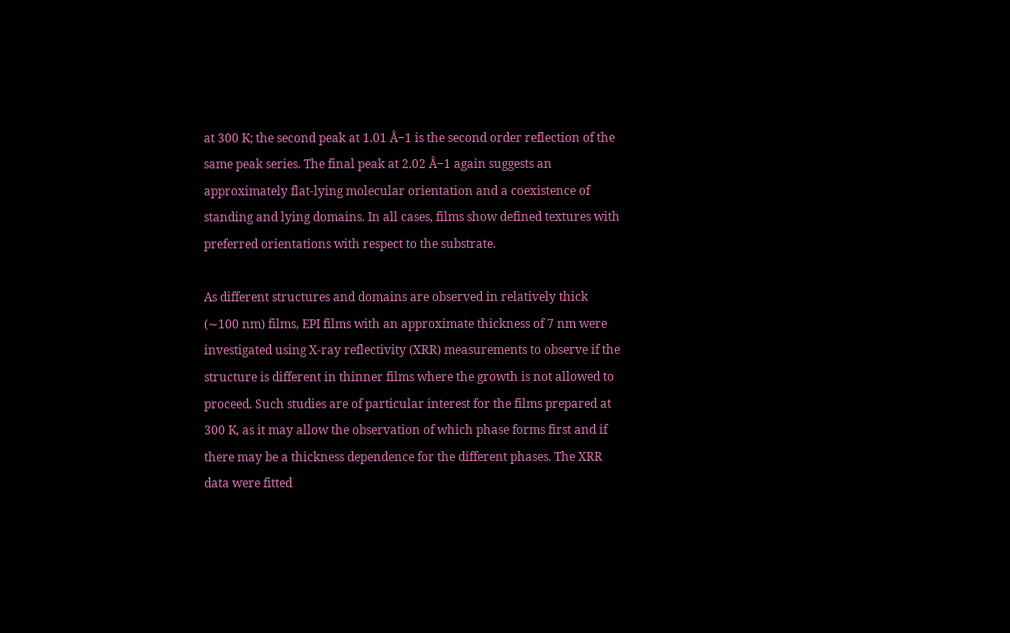at 300 K; the second peak at 1.01 Å−1 is the second order reflection of the same peak series. The final peak at 2.02 Å−1 again suggests an approximately flat-lying molecular orientation and a coexistence of standing and lying domains. In all cases, films show defined textures with preferred orientations with respect to the substrate.

As different structures and domains are observed in relatively thick (∼100 nm) films, EPI films with an approximate thickness of 7 nm were investigated using X-ray reflectivity (XRR) measurements to observe if the structure is different in thinner films where the growth is not allowed to proceed. Such studies are of particular interest for the films prepared at 300 K, as it may allow the observation of which phase forms first and if there may be a thickness dependence for the different phases. The XRR data were fitted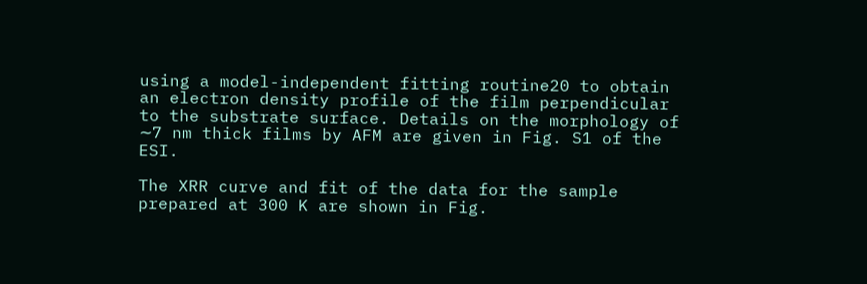using a model-independent fitting routine20 to obtain an electron density profile of the film perpendicular to the substrate surface. Details on the morphology of ∼7 nm thick films by AFM are given in Fig. S1 of the ESI.

The XRR curve and fit of the data for the sample prepared at 300 K are shown in Fig.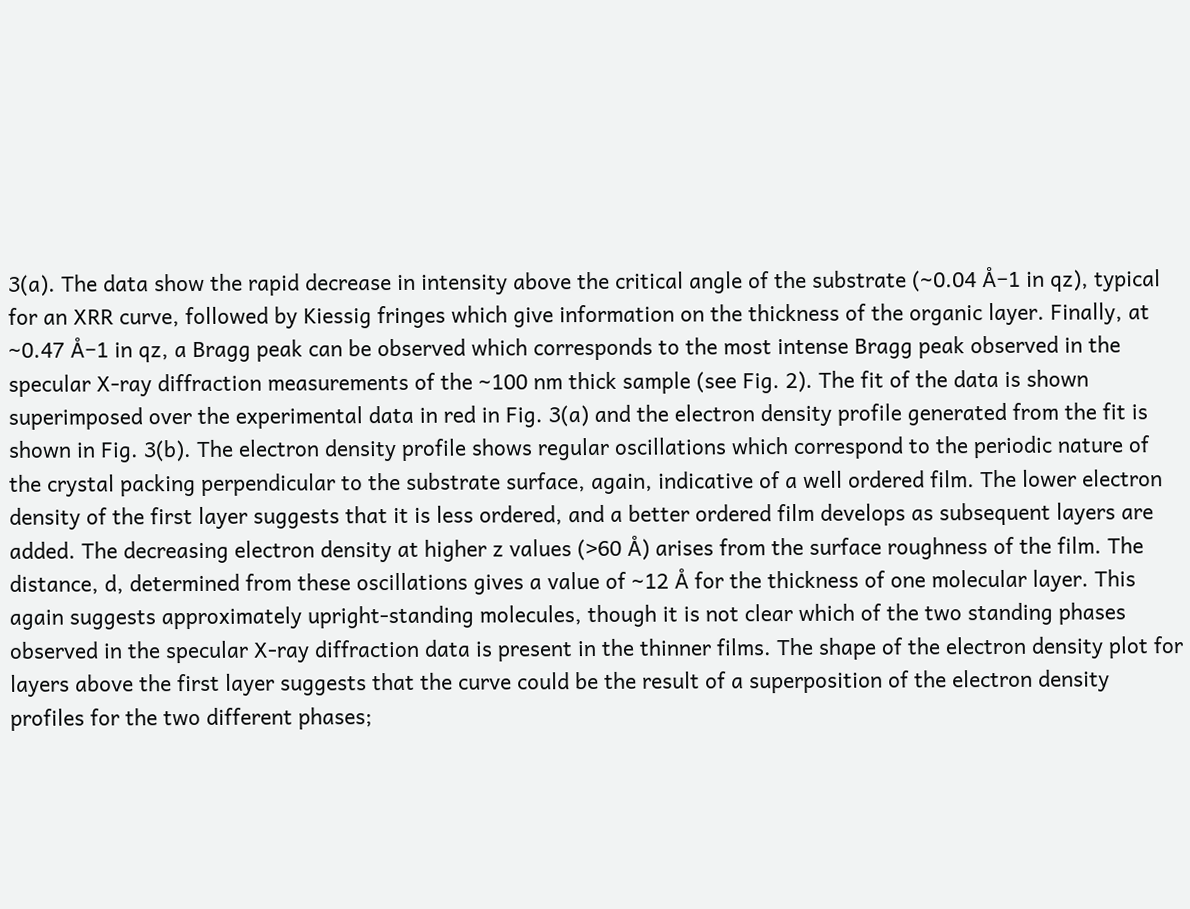3(a). The data show the rapid decrease in intensity above the critical angle of the substrate (∼0.04 Å−1 in qz), typical for an XRR curve, followed by Kiessig fringes which give information on the thickness of the organic layer. Finally, at ∼0.47 Å−1 in qz, a Bragg peak can be observed which corresponds to the most intense Bragg peak observed in the specular X-ray diffraction measurements of the ∼100 nm thick sample (see Fig. 2). The fit of the data is shown superimposed over the experimental data in red in Fig. 3(a) and the electron density profile generated from the fit is shown in Fig. 3(b). The electron density profile shows regular oscillations which correspond to the periodic nature of the crystal packing perpendicular to the substrate surface, again, indicative of a well ordered film. The lower electron density of the first layer suggests that it is less ordered, and a better ordered film develops as subsequent layers are added. The decreasing electron density at higher z values (>60 Å) arises from the surface roughness of the film. The distance, d, determined from these oscillations gives a value of ∼12 Å for the thickness of one molecular layer. This again suggests approximately upright-standing molecules, though it is not clear which of the two standing phases observed in the specular X-ray diffraction data is present in the thinner films. The shape of the electron density plot for layers above the first layer suggests that the curve could be the result of a superposition of the electron density profiles for the two different phases;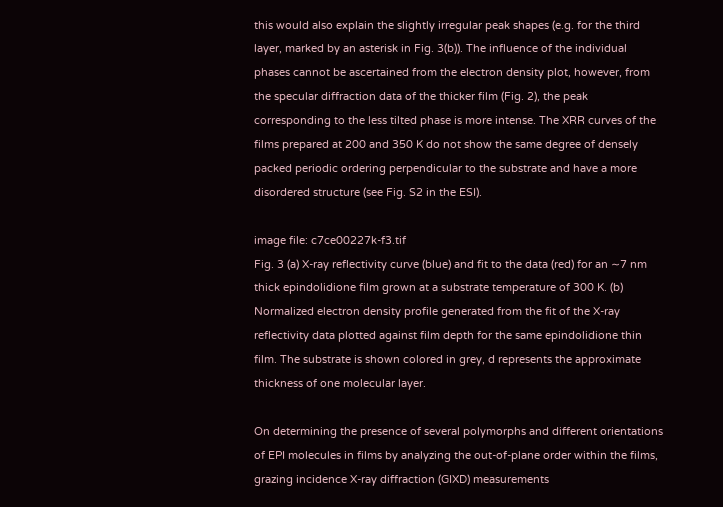this would also explain the slightly irregular peak shapes (e.g. for the third layer, marked by an asterisk in Fig. 3(b)). The influence of the individual phases cannot be ascertained from the electron density plot, however, from the specular diffraction data of the thicker film (Fig. 2), the peak corresponding to the less tilted phase is more intense. The XRR curves of the films prepared at 200 and 350 K do not show the same degree of densely packed periodic ordering perpendicular to the substrate and have a more disordered structure (see Fig. S2 in the ESI).

image file: c7ce00227k-f3.tif
Fig. 3 (a) X-ray reflectivity curve (blue) and fit to the data (red) for an ∼7 nm thick epindolidione film grown at a substrate temperature of 300 K. (b) Normalized electron density profile generated from the fit of the X-ray reflectivity data plotted against film depth for the same epindolidione thin film. The substrate is shown colored in grey, d represents the approximate thickness of one molecular layer.

On determining the presence of several polymorphs and different orientations of EPI molecules in films by analyzing the out-of-plane order within the films, grazing incidence X-ray diffraction (GIXD) measurements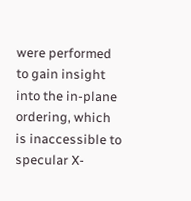were performed to gain insight into the in-plane ordering, which is inaccessible to specular X-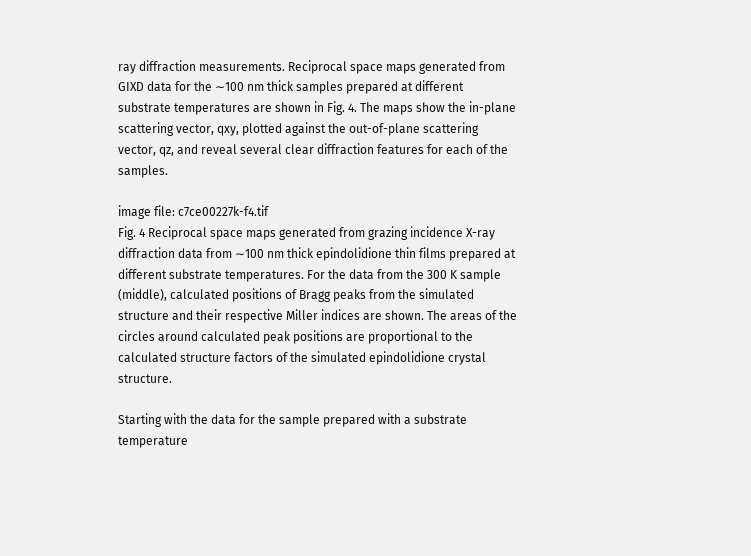ray diffraction measurements. Reciprocal space maps generated from GIXD data for the ∼100 nm thick samples prepared at different substrate temperatures are shown in Fig. 4. The maps show the in-plane scattering vector, qxy, plotted against the out-of-plane scattering vector, qz, and reveal several clear diffraction features for each of the samples.

image file: c7ce00227k-f4.tif
Fig. 4 Reciprocal space maps generated from grazing incidence X-ray diffraction data from ∼100 nm thick epindolidione thin films prepared at different substrate temperatures. For the data from the 300 K sample (middle), calculated positions of Bragg peaks from the simulated structure and their respective Miller indices are shown. The areas of the circles around calculated peak positions are proportional to the calculated structure factors of the simulated epindolidione crystal structure.

Starting with the data for the sample prepared with a substrate temperature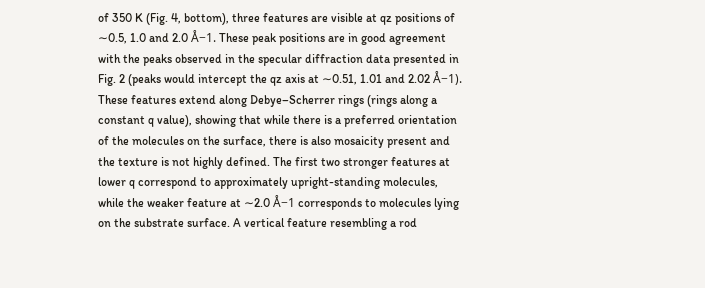of 350 K (Fig. 4, bottom), three features are visible at qz positions of ∼0.5, 1.0 and 2.0 Å−1. These peak positions are in good agreement with the peaks observed in the specular diffraction data presented in Fig. 2 (peaks would intercept the qz axis at ∼0.51, 1.01 and 2.02 Å−1). These features extend along Debye–Scherrer rings (rings along a constant q value), showing that while there is a preferred orientation of the molecules on the surface, there is also mosaicity present and the texture is not highly defined. The first two stronger features at lower q correspond to approximately upright-standing molecules, while the weaker feature at ∼2.0 Å−1 corresponds to molecules lying on the substrate surface. A vertical feature resembling a rod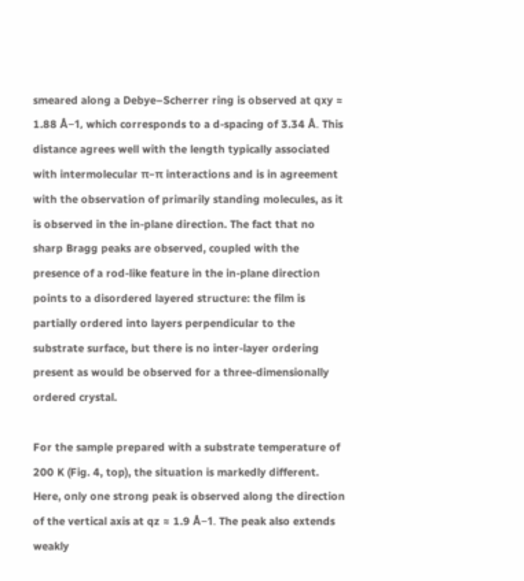smeared along a Debye–Scherrer ring is observed at qxy ≈ 1.88 Å−1, which corresponds to a d-spacing of 3.34 Å. This distance agrees well with the length typically associated with intermolecular π–π interactions and is in agreement with the observation of primarily standing molecules, as it is observed in the in-plane direction. The fact that no sharp Bragg peaks are observed, coupled with the presence of a rod-like feature in the in-plane direction points to a disordered layered structure: the film is partially ordered into layers perpendicular to the substrate surface, but there is no inter-layer ordering present as would be observed for a three-dimensionally ordered crystal.

For the sample prepared with a substrate temperature of 200 K (Fig. 4, top), the situation is markedly different. Here, only one strong peak is observed along the direction of the vertical axis at qz ≈ 1.9 Å−1. The peak also extends weakly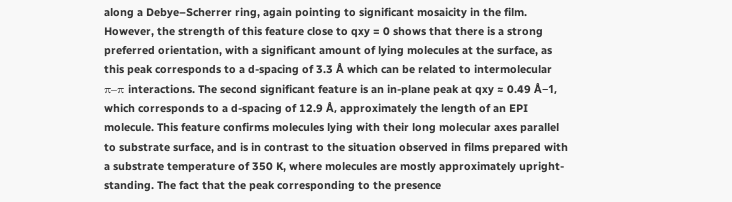along a Debye–Scherrer ring, again pointing to significant mosaicity in the film. However, the strength of this feature close to qxy = 0 shows that there is a strong preferred orientation, with a significant amount of lying molecules at the surface, as this peak corresponds to a d-spacing of 3.3 Å which can be related to intermolecular π–π interactions. The second significant feature is an in-plane peak at qxy ≈ 0.49 Å−1, which corresponds to a d-spacing of 12.9 Å, approximately the length of an EPI molecule. This feature confirms molecules lying with their long molecular axes parallel to substrate surface, and is in contrast to the situation observed in films prepared with a substrate temperature of 350 K, where molecules are mostly approximately upright-standing. The fact that the peak corresponding to the presence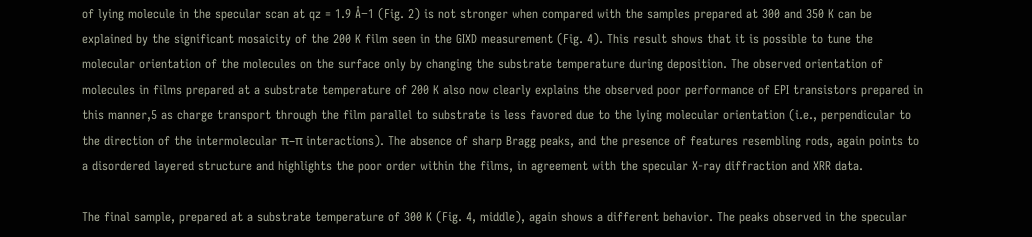of lying molecule in the specular scan at qz = 1.9 Å−1 (Fig. 2) is not stronger when compared with the samples prepared at 300 and 350 K can be explained by the significant mosaicity of the 200 K film seen in the GIXD measurement (Fig. 4). This result shows that it is possible to tune the molecular orientation of the molecules on the surface only by changing the substrate temperature during deposition. The observed orientation of molecules in films prepared at a substrate temperature of 200 K also now clearly explains the observed poor performance of EPI transistors prepared in this manner,5 as charge transport through the film parallel to substrate is less favored due to the lying molecular orientation (i.e., perpendicular to the direction of the intermolecular π–π interactions). The absence of sharp Bragg peaks, and the presence of features resembling rods, again points to a disordered layered structure and highlights the poor order within the films, in agreement with the specular X-ray diffraction and XRR data.

The final sample, prepared at a substrate temperature of 300 K (Fig. 4, middle), again shows a different behavior. The peaks observed in the specular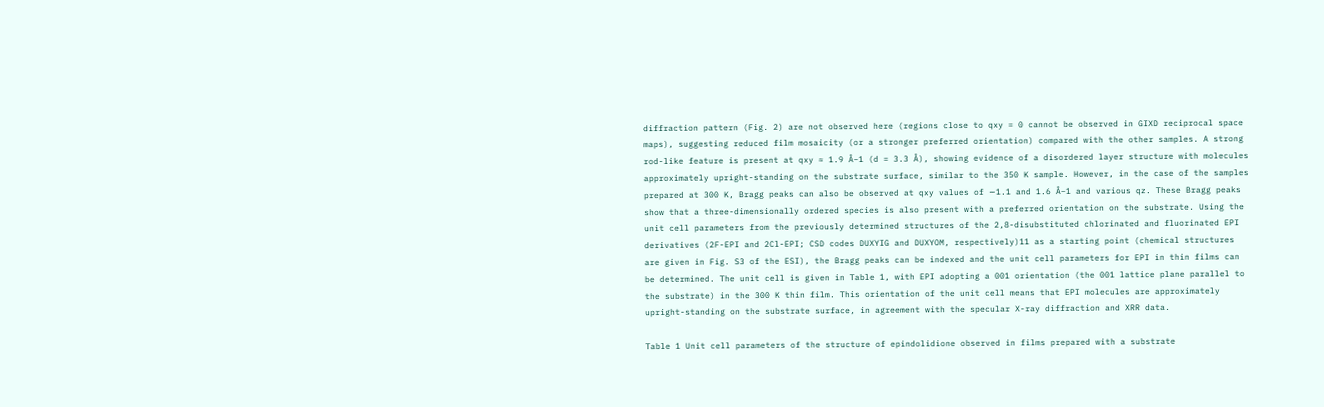diffraction pattern (Fig. 2) are not observed here (regions close to qxy = 0 cannot be observed in GIXD reciprocal space maps), suggesting reduced film mosaicity (or a stronger preferred orientation) compared with the other samples. A strong rod-like feature is present at qxy ≈ 1.9 Å−1 (d = 3.3 Å), showing evidence of a disordered layer structure with molecules approximately upright-standing on the substrate surface, similar to the 350 K sample. However, in the case of the samples prepared at 300 K, Bragg peaks can also be observed at qxy values of ∼1.1 and 1.6 Å−1 and various qz. These Bragg peaks show that a three-dimensionally ordered species is also present with a preferred orientation on the substrate. Using the unit cell parameters from the previously determined structures of the 2,8-disubstituted chlorinated and fluorinated EPI derivatives (2F-EPI and 2Cl-EPI; CSD codes DUXYIG and DUXYOM, respectively)11 as a starting point (chemical structures are given in Fig. S3 of the ESI), the Bragg peaks can be indexed and the unit cell parameters for EPI in thin films can be determined. The unit cell is given in Table 1, with EPI adopting a 001 orientation (the 001 lattice plane parallel to the substrate) in the 300 K thin film. This orientation of the unit cell means that EPI molecules are approximately upright-standing on the substrate surface, in agreement with the specular X-ray diffraction and XRR data.

Table 1 Unit cell parameters of the structure of epindolidione observed in films prepared with a substrate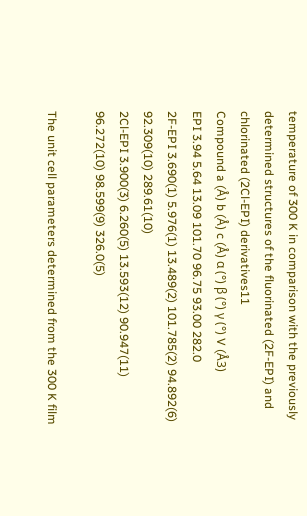temperature of 300 K in comparison with the previously determined structures of the fluorinated (2F-EPI) and chlorinated (2Cl-EPI) derivatives11
Compound a (Å) b (Å) c (Å) α (°) β (°) γ (°) V (Å3)
EPI 3.94 5.64 13.09 101.70 96.75 93.00 282.0
2F-EPI 3.690(1) 5.976(1) 13.489(2) 101.785(2) 94.892(6) 92.309(10) 289.61(10)
2Cl-EPI 3.900(3) 6.260(5) 13.593(12) 90.947(11) 96.272(10) 98.599(9) 326.0(5)

The unit cell parameters determined from the 300 K film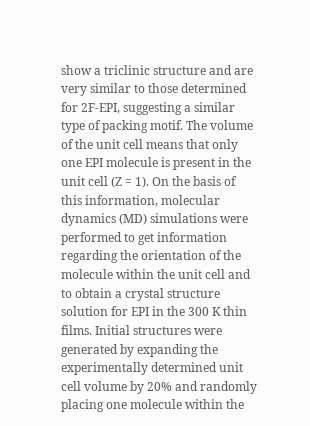show a triclinic structure and are very similar to those determined for 2F-EPI, suggesting a similar type of packing motif. The volume of the unit cell means that only one EPI molecule is present in the unit cell (Z = 1). On the basis of this information, molecular dynamics (MD) simulations were performed to get information regarding the orientation of the molecule within the unit cell and to obtain a crystal structure solution for EPI in the 300 K thin films. Initial structures were generated by expanding the experimentally determined unit cell volume by 20% and randomly placing one molecule within the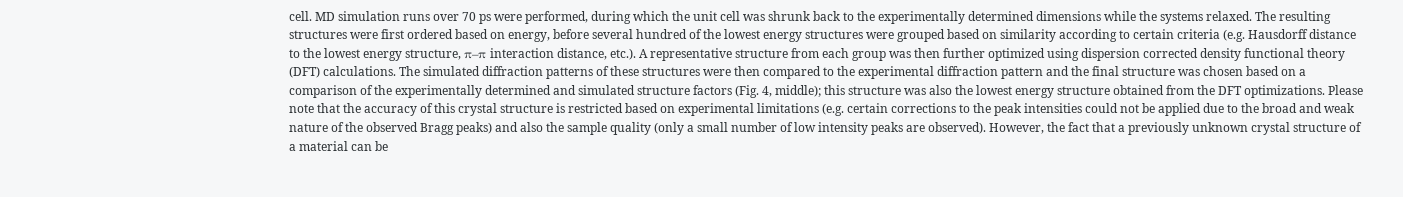cell. MD simulation runs over 70 ps were performed, during which the unit cell was shrunk back to the experimentally determined dimensions while the systems relaxed. The resulting structures were first ordered based on energy, before several hundred of the lowest energy structures were grouped based on similarity according to certain criteria (e.g. Hausdorff distance to the lowest energy structure, π–π interaction distance, etc.). A representative structure from each group was then further optimized using dispersion corrected density functional theory (DFT) calculations. The simulated diffraction patterns of these structures were then compared to the experimental diffraction pattern and the final structure was chosen based on a comparison of the experimentally determined and simulated structure factors (Fig. 4, middle); this structure was also the lowest energy structure obtained from the DFT optimizations. Please note that the accuracy of this crystal structure is restricted based on experimental limitations (e.g. certain corrections to the peak intensities could not be applied due to the broad and weak nature of the observed Bragg peaks) and also the sample quality (only a small number of low intensity peaks are observed). However, the fact that a previously unknown crystal structure of a material can be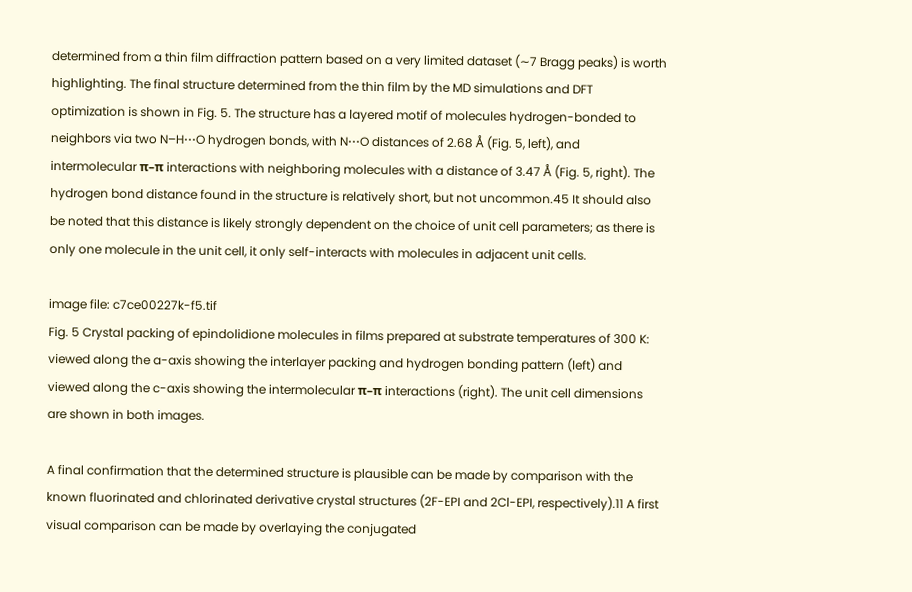determined from a thin film diffraction pattern based on a very limited dataset (∼7 Bragg peaks) is worth highlighting. The final structure determined from the thin film by the MD simulations and DFT optimization is shown in Fig. 5. The structure has a layered motif of molecules hydrogen-bonded to neighbors via two N–H⋯O hydrogen bonds, with N⋯O distances of 2.68 Å (Fig. 5, left), and intermolecular π–π interactions with neighboring molecules with a distance of 3.47 Å (Fig. 5, right). The hydrogen bond distance found in the structure is relatively short, but not uncommon.45 It should also be noted that this distance is likely strongly dependent on the choice of unit cell parameters; as there is only one molecule in the unit cell, it only self-interacts with molecules in adjacent unit cells.

image file: c7ce00227k-f5.tif
Fig. 5 Crystal packing of epindolidione molecules in films prepared at substrate temperatures of 300 K: viewed along the a-axis showing the interlayer packing and hydrogen bonding pattern (left) and viewed along the c-axis showing the intermolecular π–π interactions (right). The unit cell dimensions are shown in both images.

A final confirmation that the determined structure is plausible can be made by comparison with the known fluorinated and chlorinated derivative crystal structures (2F-EPI and 2Cl-EPI, respectively).11 A first visual comparison can be made by overlaying the conjugated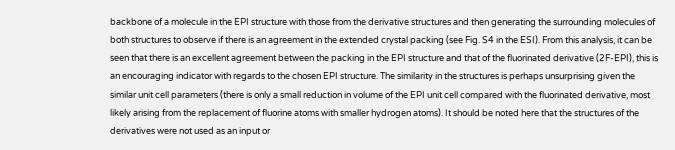backbone of a molecule in the EPI structure with those from the derivative structures and then generating the surrounding molecules of both structures to observe if there is an agreement in the extended crystal packing (see Fig. S4 in the ESI). From this analysis, it can be seen that there is an excellent agreement between the packing in the EPI structure and that of the fluorinated derivative (2F-EPI), this is an encouraging indicator with regards to the chosen EPI structure. The similarity in the structures is perhaps unsurprising given the similar unit cell parameters (there is only a small reduction in volume of the EPI unit cell compared with the fluorinated derivative, most likely arising from the replacement of fluorine atoms with smaller hydrogen atoms). It should be noted here that the structures of the derivatives were not used as an input or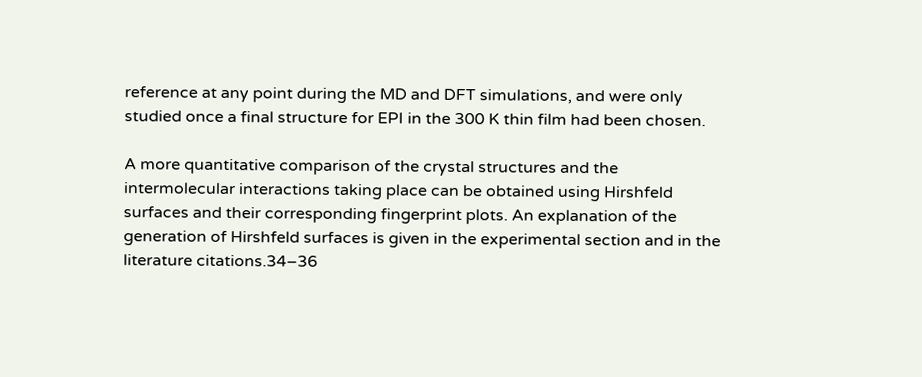reference at any point during the MD and DFT simulations, and were only studied once a final structure for EPI in the 300 K thin film had been chosen.

A more quantitative comparison of the crystal structures and the intermolecular interactions taking place can be obtained using Hirshfeld surfaces and their corresponding fingerprint plots. An explanation of the generation of Hirshfeld surfaces is given in the experimental section and in the literature citations.34–36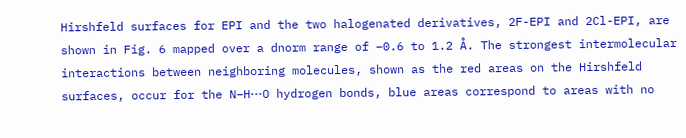Hirshfeld surfaces for EPI and the two halogenated derivatives, 2F-EPI and 2Cl-EPI, are shown in Fig. 6 mapped over a dnorm range of −0.6 to 1.2 Å. The strongest intermolecular interactions between neighboring molecules, shown as the red areas on the Hirshfeld surfaces, occur for the N–H⋯O hydrogen bonds, blue areas correspond to areas with no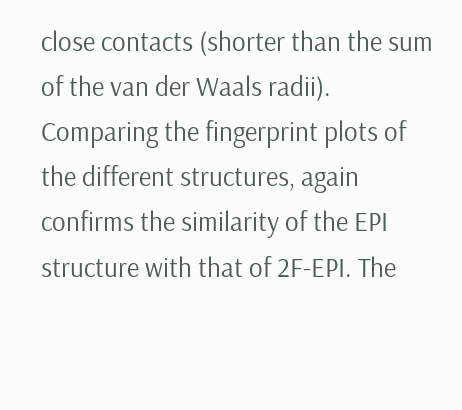close contacts (shorter than the sum of the van der Waals radii). Comparing the fingerprint plots of the different structures, again confirms the similarity of the EPI structure with that of 2F-EPI. The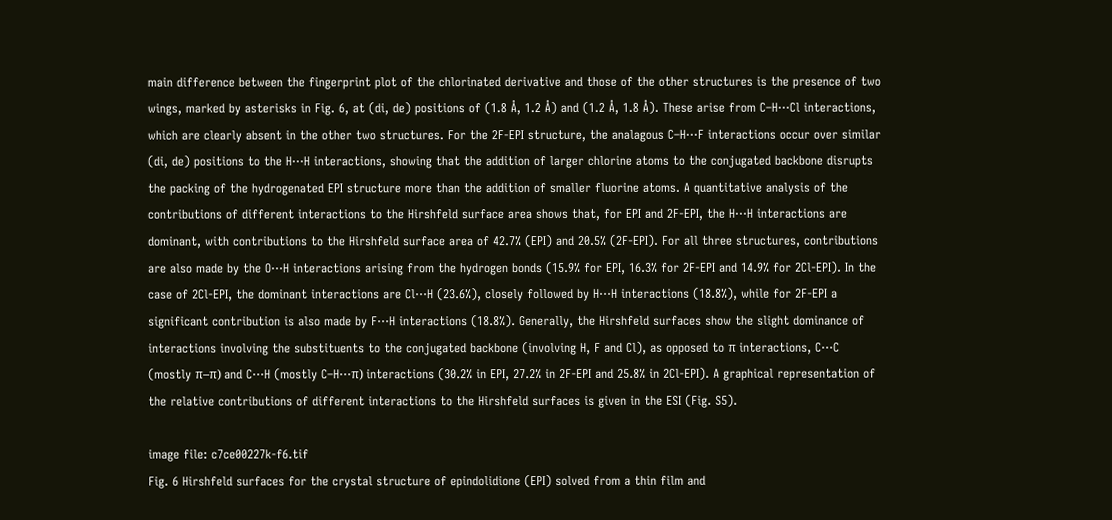main difference between the fingerprint plot of the chlorinated derivative and those of the other structures is the presence of two wings, marked by asterisks in Fig. 6, at (di, de) positions of (1.8 Å, 1.2 Å) and (1.2 Å, 1.8 Å). These arise from C–H⋯Cl interactions, which are clearly absent in the other two structures. For the 2F-EPI structure, the analagous C–H⋯F interactions occur over similar (di, de) positions to the H⋯H interactions, showing that the addition of larger chlorine atoms to the conjugated backbone disrupts the packing of the hydrogenated EPI structure more than the addition of smaller fluorine atoms. A quantitative analysis of the contributions of different interactions to the Hirshfeld surface area shows that, for EPI and 2F-EPI, the H⋯H interactions are dominant, with contributions to the Hirshfeld surface area of 42.7% (EPI) and 20.5% (2F-EPI). For all three structures, contributions are also made by the O⋯H interactions arising from the hydrogen bonds (15.9% for EPI, 16.3% for 2F-EPI and 14.9% for 2Cl-EPI). In the case of 2Cl-EPI, the dominant interactions are Cl⋯H (23.6%), closely followed by H⋯H interactions (18.8%), while for 2F-EPI a significant contribution is also made by F⋯H interactions (18.8%). Generally, the Hirshfeld surfaces show the slight dominance of interactions involving the substituents to the conjugated backbone (involving H, F and Cl), as opposed to π interactions, C⋯C (mostly π–π) and C⋯H (mostly C–H⋯π) interactions (30.2% in EPI, 27.2% in 2F-EPI and 25.8% in 2Cl-EPI). A graphical representation of the relative contributions of different interactions to the Hirshfeld surfaces is given in the ESI (Fig. S5).

image file: c7ce00227k-f6.tif
Fig. 6 Hirshfeld surfaces for the crystal structure of epindolidione (EPI) solved from a thin film and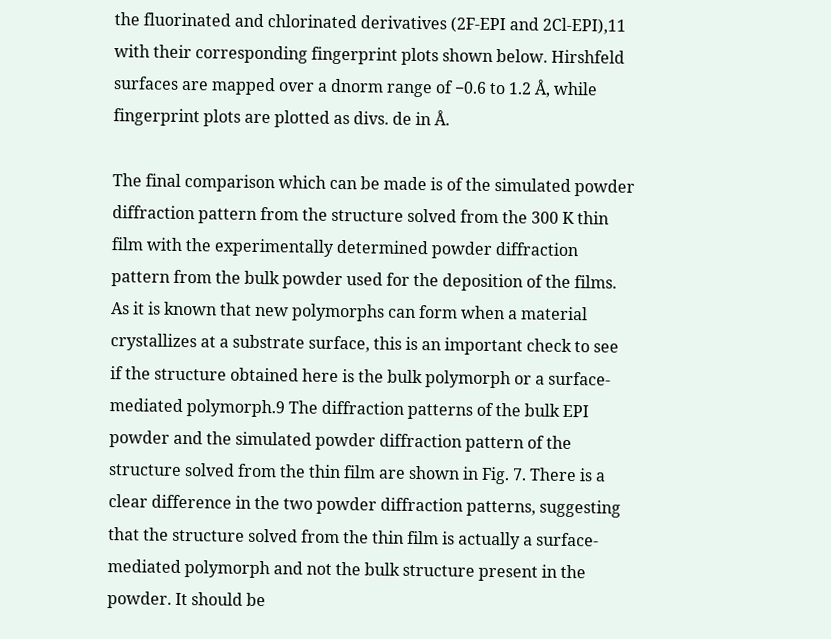the fluorinated and chlorinated derivatives (2F-EPI and 2Cl-EPI),11 with their corresponding fingerprint plots shown below. Hirshfeld surfaces are mapped over a dnorm range of −0.6 to 1.2 Å, while fingerprint plots are plotted as divs. de in Å.

The final comparison which can be made is of the simulated powder diffraction pattern from the structure solved from the 300 K thin film with the experimentally determined powder diffraction pattern from the bulk powder used for the deposition of the films. As it is known that new polymorphs can form when a material crystallizes at a substrate surface, this is an important check to see if the structure obtained here is the bulk polymorph or a surface-mediated polymorph.9 The diffraction patterns of the bulk EPI powder and the simulated powder diffraction pattern of the structure solved from the thin film are shown in Fig. 7. There is a clear difference in the two powder diffraction patterns, suggesting that the structure solved from the thin film is actually a surface-mediated polymorph and not the bulk structure present in the powder. It should be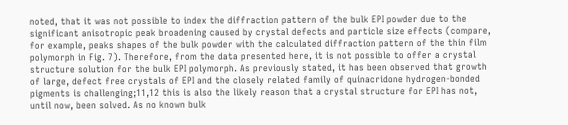noted, that it was not possible to index the diffraction pattern of the bulk EPI powder due to the significant anisotropic peak broadening caused by crystal defects and particle size effects (compare, for example, peaks shapes of the bulk powder with the calculated diffraction pattern of the thin film polymorph in Fig. 7). Therefore, from the data presented here, it is not possible to offer a crystal structure solution for the bulk EPI polymorph. As previously stated, it has been observed that growth of large, defect free crystals of EPI and the closely related family of quinacridone hydrogen-bonded pigments is challenging;11,12 this is also the likely reason that a crystal structure for EPI has not, until now, been solved. As no known bulk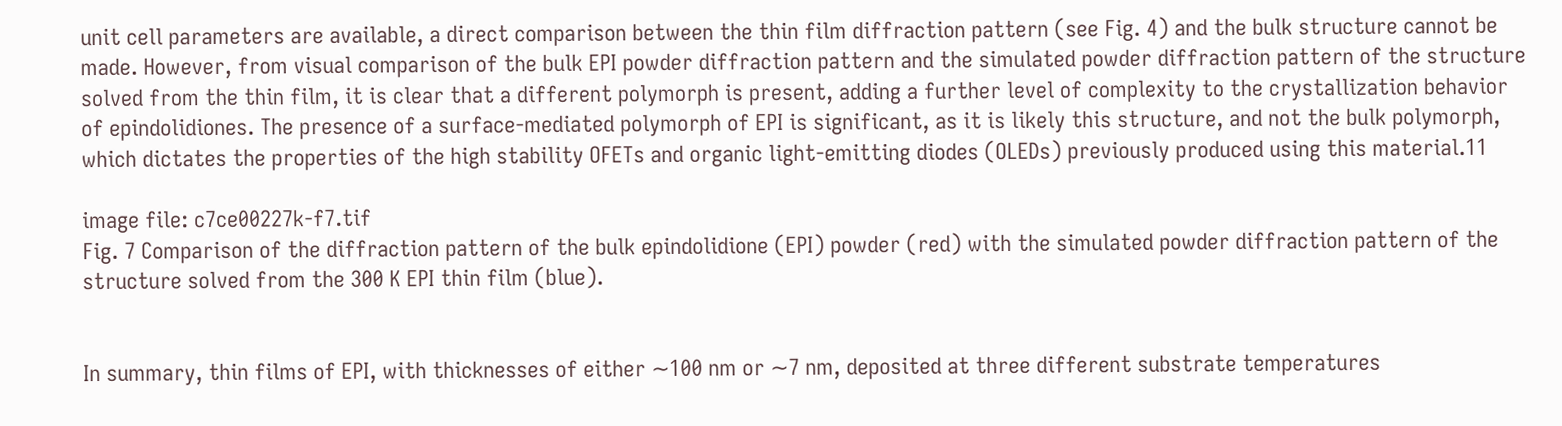unit cell parameters are available, a direct comparison between the thin film diffraction pattern (see Fig. 4) and the bulk structure cannot be made. However, from visual comparison of the bulk EPI powder diffraction pattern and the simulated powder diffraction pattern of the structure solved from the thin film, it is clear that a different polymorph is present, adding a further level of complexity to the crystallization behavior of epindolidiones. The presence of a surface-mediated polymorph of EPI is significant, as it is likely this structure, and not the bulk polymorph, which dictates the properties of the high stability OFETs and organic light-emitting diodes (OLEDs) previously produced using this material.11

image file: c7ce00227k-f7.tif
Fig. 7 Comparison of the diffraction pattern of the bulk epindolidione (EPI) powder (red) with the simulated powder diffraction pattern of the structure solved from the 300 K EPI thin film (blue).


In summary, thin films of EPI, with thicknesses of either ∼100 nm or ∼7 nm, deposited at three different substrate temperatures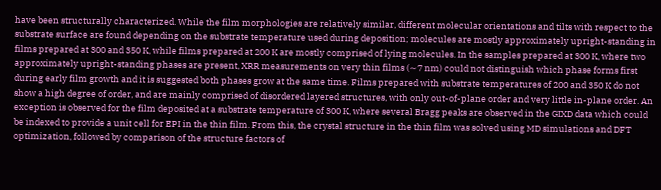have been structurally characterized. While the film morphologies are relatively similar, different molecular orientations and tilts with respect to the substrate surface are found depending on the substrate temperature used during deposition; molecules are mostly approximately upright-standing in films prepared at 300 and 350 K, while films prepared at 200 K are mostly comprised of lying molecules. In the samples prepared at 300 K, where two approximately upright-standing phases are present, XRR measurements on very thin films (∼7 nm) could not distinguish which phase forms first during early film growth and it is suggested both phases grow at the same time. Films prepared with substrate temperatures of 200 and 350 K do not show a high degree of order, and are mainly comprised of disordered layered structures, with only out-of-plane order and very little in-plane order. An exception is observed for the film deposited at a substrate temperature of 300 K, where several Bragg peaks are observed in the GIXD data which could be indexed to provide a unit cell for EPI in the thin film. From this, the crystal structure in the thin film was solved using MD simulations and DFT optimization, followed by comparison of the structure factors of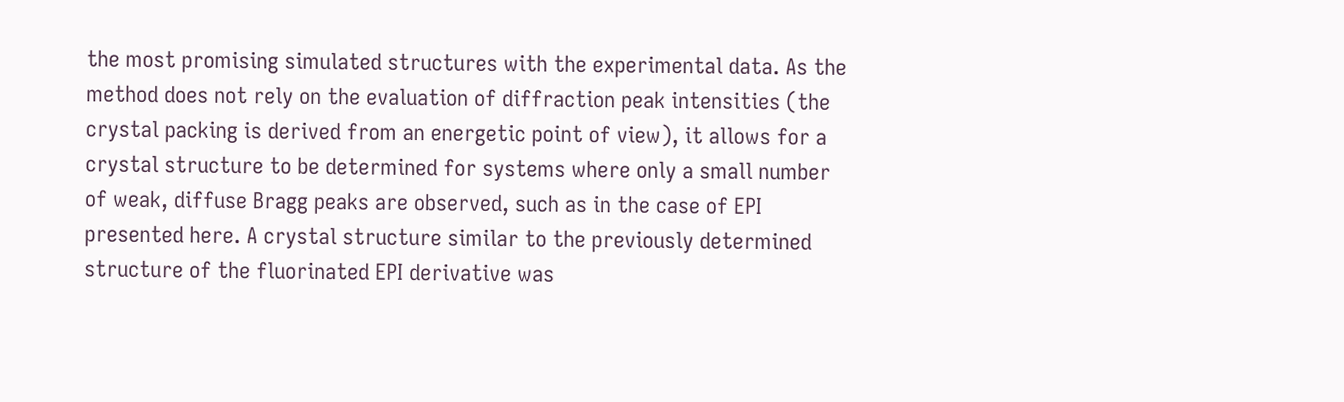the most promising simulated structures with the experimental data. As the method does not rely on the evaluation of diffraction peak intensities (the crystal packing is derived from an energetic point of view), it allows for a crystal structure to be determined for systems where only a small number of weak, diffuse Bragg peaks are observed, such as in the case of EPI presented here. A crystal structure similar to the previously determined structure of the fluorinated EPI derivative was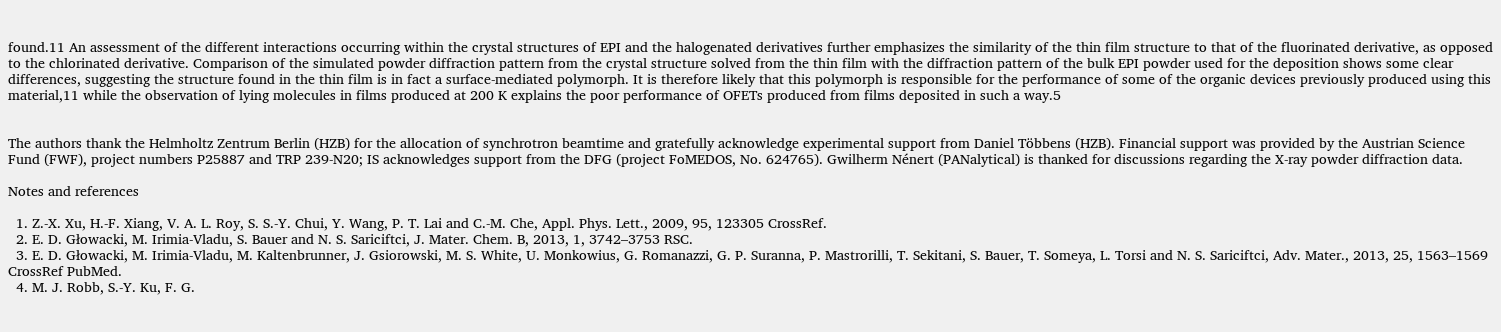found.11 An assessment of the different interactions occurring within the crystal structures of EPI and the halogenated derivatives further emphasizes the similarity of the thin film structure to that of the fluorinated derivative, as opposed to the chlorinated derivative. Comparison of the simulated powder diffraction pattern from the crystal structure solved from the thin film with the diffraction pattern of the bulk EPI powder used for the deposition shows some clear differences, suggesting the structure found in the thin film is in fact a surface-mediated polymorph. It is therefore likely that this polymorph is responsible for the performance of some of the organic devices previously produced using this material,11 while the observation of lying molecules in films produced at 200 K explains the poor performance of OFETs produced from films deposited in such a way.5


The authors thank the Helmholtz Zentrum Berlin (HZB) for the allocation of synchrotron beamtime and gratefully acknowledge experimental support from Daniel Többens (HZB). Financial support was provided by the Austrian Science Fund (FWF), project numbers P25887 and TRP 239-N20; IS acknowledges support from the DFG (project FoMEDOS, No. 624765). Gwilherm Nénert (PANalytical) is thanked for discussions regarding the X-ray powder diffraction data.

Notes and references

  1. Z.-X. Xu, H.-F. Xiang, V. A. L. Roy, S. S.-Y. Chui, Y. Wang, P. T. Lai and C.-M. Che, Appl. Phys. Lett., 2009, 95, 123305 CrossRef.
  2. E. D. Głowacki, M. Irimia-Vladu, S. Bauer and N. S. Sariciftci, J. Mater. Chem. B, 2013, 1, 3742–3753 RSC.
  3. E. D. Głowacki, M. Irimia-Vladu, M. Kaltenbrunner, J. Gsiorowski, M. S. White, U. Monkowius, G. Romanazzi, G. P. Suranna, P. Mastrorilli, T. Sekitani, S. Bauer, T. Someya, L. Torsi and N. S. Sariciftci, Adv. Mater., 2013, 25, 1563–1569 CrossRef PubMed.
  4. M. J. Robb, S.-Y. Ku, F. G.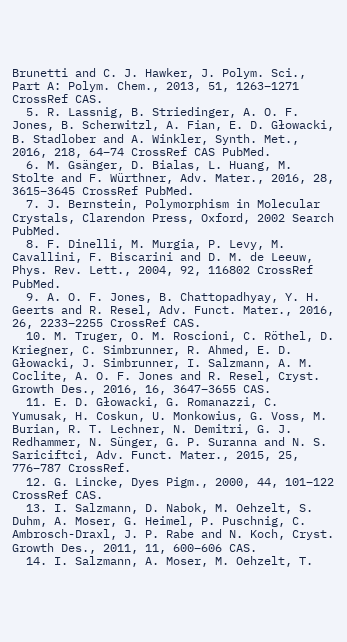Brunetti and C. J. Hawker, J. Polym. Sci., Part A: Polym. Chem., 2013, 51, 1263–1271 CrossRef CAS.
  5. R. Lassnig, B. Striedinger, A. O. F. Jones, B. Scherwitzl, A. Fian, E. D. Głowacki, B. Stadlober and A. Winkler, Synth. Met., 2016, 218, 64–74 CrossRef CAS PubMed.
  6. M. Gsänger, D. Bialas, L. Huang, M. Stolte and F. Würthner, Adv. Mater., 2016, 28, 3615–3645 CrossRef PubMed.
  7. J. Bernstein, Polymorphism in Molecular Crystals, Clarendon Press, Oxford, 2002 Search PubMed.
  8. F. Dinelli, M. Murgia, P. Levy, M. Cavallini, F. Biscarini and D. M. de Leeuw, Phys. Rev. Lett., 2004, 92, 116802 CrossRef PubMed.
  9. A. O. F. Jones, B. Chattopadhyay, Y. H. Geerts and R. Resel, Adv. Funct. Mater., 2016, 26, 2233–2255 CrossRef CAS.
  10. M. Truger, O. M. Roscioni, C. Röthel, D. Kriegner, C. Simbrunner, R. Ahmed, E. D. Głowacki, J. Simbrunner, I. Salzmann, A. M. Coclite, A. O. F. Jones and R. Resel, Cryst. Growth Des., 2016, 16, 3647–3655 CAS.
  11. E. D. Głowacki, G. Romanazzi, C. Yumusak, H. Coskun, U. Monkowius, G. Voss, M. Burian, R. T. Lechner, N. Demitri, G. J. Redhammer, N. Sünger, G. P. Suranna and N. S. Sariciftci, Adv. Funct. Mater., 2015, 25, 776–787 CrossRef.
  12. G. Lincke, Dyes Pigm., 2000, 44, 101–122 CrossRef CAS.
  13. I. Salzmann, D. Nabok, M. Oehzelt, S. Duhm, A. Moser, G. Heimel, P. Puschnig, C. Ambrosch-Draxl, J. P. Rabe and N. Koch, Cryst. Growth Des., 2011, 11, 600–606 CAS.
  14. I. Salzmann, A. Moser, M. Oehzelt, T.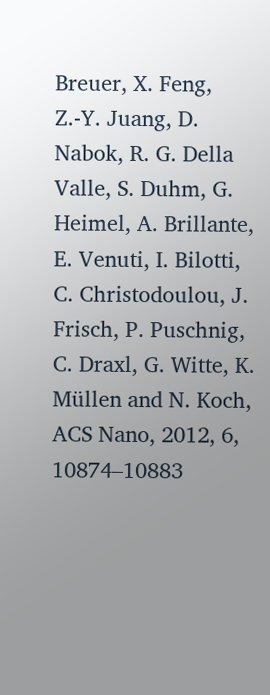Breuer, X. Feng, Z.-Y. Juang, D. Nabok, R. G. Della Valle, S. Duhm, G. Heimel, A. Brillante, E. Venuti, I. Bilotti, C. Christodoulou, J. Frisch, P. Puschnig, C. Draxl, G. Witte, K. Müllen and N. Koch, ACS Nano, 2012, 6, 10874–10883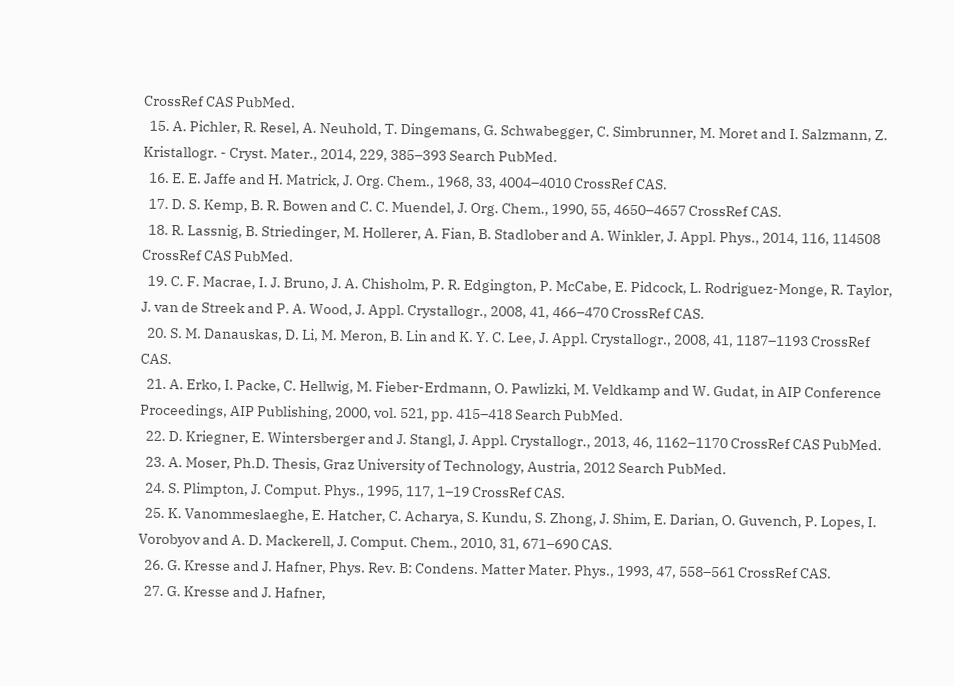CrossRef CAS PubMed.
  15. A. Pichler, R. Resel, A. Neuhold, T. Dingemans, G. Schwabegger, C. Simbrunner, M. Moret and I. Salzmann, Z. Kristallogr. - Cryst. Mater., 2014, 229, 385–393 Search PubMed.
  16. E. E. Jaffe and H. Matrick, J. Org. Chem., 1968, 33, 4004–4010 CrossRef CAS.
  17. D. S. Kemp, B. R. Bowen and C. C. Muendel, J. Org. Chem., 1990, 55, 4650–4657 CrossRef CAS.
  18. R. Lassnig, B. Striedinger, M. Hollerer, A. Fian, B. Stadlober and A. Winkler, J. Appl. Phys., 2014, 116, 114508 CrossRef CAS PubMed.
  19. C. F. Macrae, I. J. Bruno, J. A. Chisholm, P. R. Edgington, P. McCabe, E. Pidcock, L. Rodriguez-Monge, R. Taylor, J. van de Streek and P. A. Wood, J. Appl. Crystallogr., 2008, 41, 466–470 CrossRef CAS.
  20. S. M. Danauskas, D. Li, M. Meron, B. Lin and K. Y. C. Lee, J. Appl. Crystallogr., 2008, 41, 1187–1193 CrossRef CAS.
  21. A. Erko, I. Packe, C. Hellwig, M. Fieber-Erdmann, O. Pawlizki, M. Veldkamp and W. Gudat, in AIP Conference Proceedings, AIP Publishing, 2000, vol. 521, pp. 415–418 Search PubMed.
  22. D. Kriegner, E. Wintersberger and J. Stangl, J. Appl. Crystallogr., 2013, 46, 1162–1170 CrossRef CAS PubMed.
  23. A. Moser, Ph.D. Thesis, Graz University of Technology, Austria, 2012 Search PubMed.
  24. S. Plimpton, J. Comput. Phys., 1995, 117, 1–19 CrossRef CAS.
  25. K. Vanommeslaeghe, E. Hatcher, C. Acharya, S. Kundu, S. Zhong, J. Shim, E. Darian, O. Guvench, P. Lopes, I. Vorobyov and A. D. Mackerell, J. Comput. Chem., 2010, 31, 671–690 CAS.
  26. G. Kresse and J. Hafner, Phys. Rev. B: Condens. Matter Mater. Phys., 1993, 47, 558–561 CrossRef CAS.
  27. G. Kresse and J. Hafner,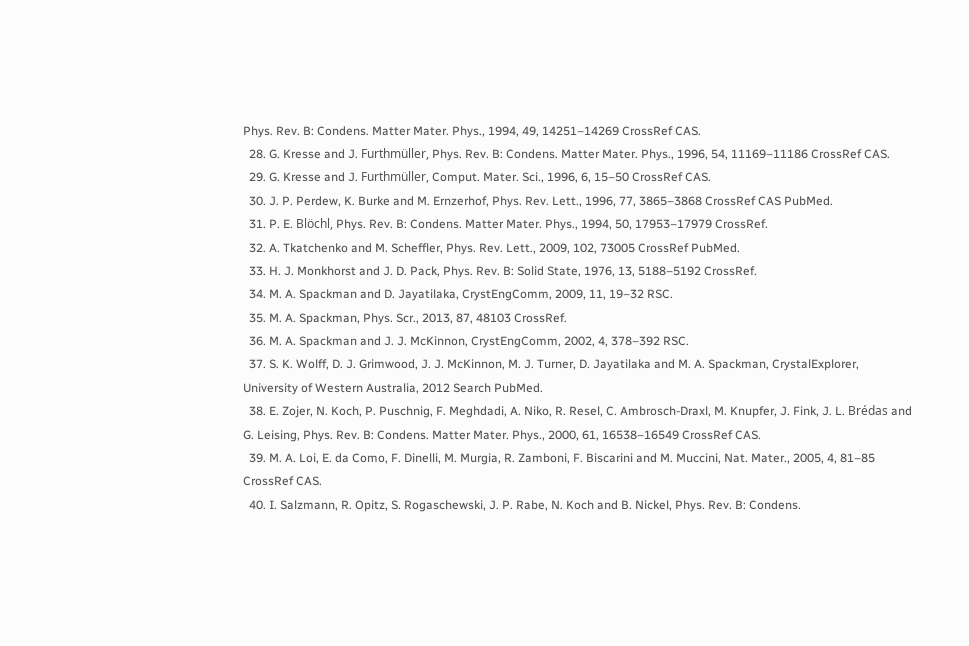Phys. Rev. B: Condens. Matter Mater. Phys., 1994, 49, 14251–14269 CrossRef CAS.
  28. G. Kresse and J. Furthmüller, Phys. Rev. B: Condens. Matter Mater. Phys., 1996, 54, 11169–11186 CrossRef CAS.
  29. G. Kresse and J. Furthmüller, Comput. Mater. Sci., 1996, 6, 15–50 CrossRef CAS.
  30. J. P. Perdew, K. Burke and M. Ernzerhof, Phys. Rev. Lett., 1996, 77, 3865–3868 CrossRef CAS PubMed.
  31. P. E. Blöchl, Phys. Rev. B: Condens. Matter Mater. Phys., 1994, 50, 17953–17979 CrossRef.
  32. A. Tkatchenko and M. Scheffler, Phys. Rev. Lett., 2009, 102, 73005 CrossRef PubMed.
  33. H. J. Monkhorst and J. D. Pack, Phys. Rev. B: Solid State, 1976, 13, 5188–5192 CrossRef.
  34. M. A. Spackman and D. Jayatilaka, CrystEngComm, 2009, 11, 19–32 RSC.
  35. M. A. Spackman, Phys. Scr., 2013, 87, 48103 CrossRef.
  36. M. A. Spackman and J. J. McKinnon, CrystEngComm, 2002, 4, 378–392 RSC.
  37. S. K. Wolff, D. J. Grimwood, J. J. McKinnon, M. J. Turner, D. Jayatilaka and M. A. Spackman, CrystalExplorer, University of Western Australia, 2012 Search PubMed.
  38. E. Zojer, N. Koch, P. Puschnig, F. Meghdadi, A. Niko, R. Resel, C. Ambrosch-Draxl, M. Knupfer, J. Fink, J. L. Brédas and G. Leising, Phys. Rev. B: Condens. Matter Mater. Phys., 2000, 61, 16538–16549 CrossRef CAS.
  39. M. A. Loi, E. da Como, F. Dinelli, M. Murgia, R. Zamboni, F. Biscarini and M. Muccini, Nat. Mater., 2005, 4, 81–85 CrossRef CAS.
  40. I. Salzmann, R. Opitz, S. Rogaschewski, J. P. Rabe, N. Koch and B. Nickel, Phys. Rev. B: Condens.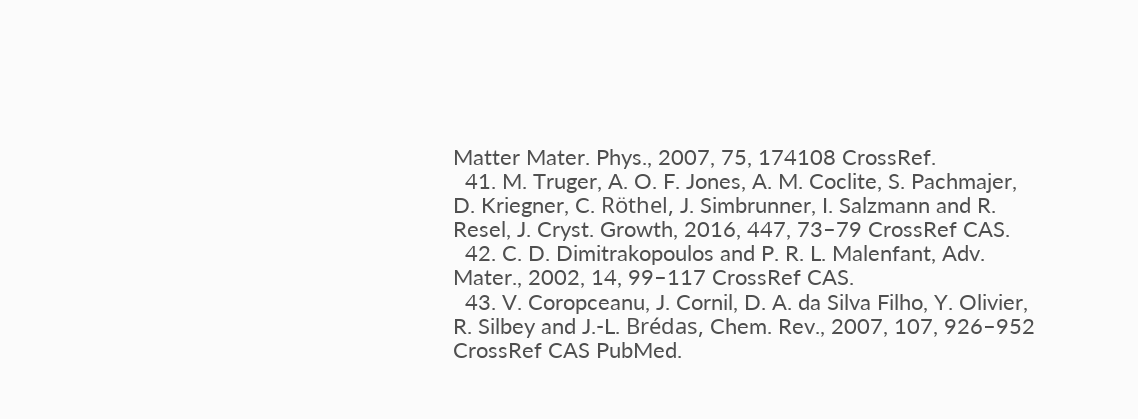Matter Mater. Phys., 2007, 75, 174108 CrossRef.
  41. M. Truger, A. O. F. Jones, A. M. Coclite, S. Pachmajer, D. Kriegner, C. Röthel, J. Simbrunner, I. Salzmann and R. Resel, J. Cryst. Growth, 2016, 447, 73–79 CrossRef CAS.
  42. C. D. Dimitrakopoulos and P. R. L. Malenfant, Adv. Mater., 2002, 14, 99–117 CrossRef CAS.
  43. V. Coropceanu, J. Cornil, D. A. da Silva Filho, Y. Olivier, R. Silbey and J.-L. Brédas, Chem. Rev., 2007, 107, 926–952 CrossRef CAS PubMed.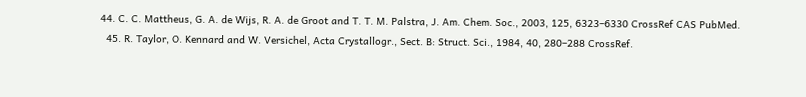44. C. C. Mattheus, G. A. de Wijs, R. A. de Groot and T. T. M. Palstra, J. Am. Chem. Soc., 2003, 125, 6323–6330 CrossRef CAS PubMed.
  45. R. Taylor, O. Kennard and W. Versichel, Acta Crystallogr., Sect. B: Struct. Sci., 1984, 40, 280–288 CrossRef.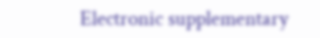Electronic supplementary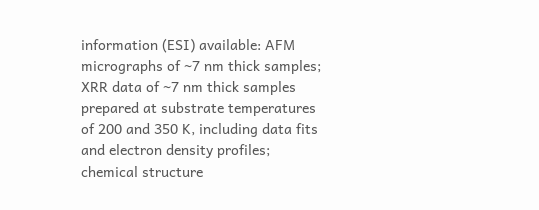information (ESI) available: AFM micrographs of ∼7 nm thick samples; XRR data of ∼7 nm thick samples prepared at substrate temperatures of 200 and 350 K, including data fits and electron density profiles; chemical structure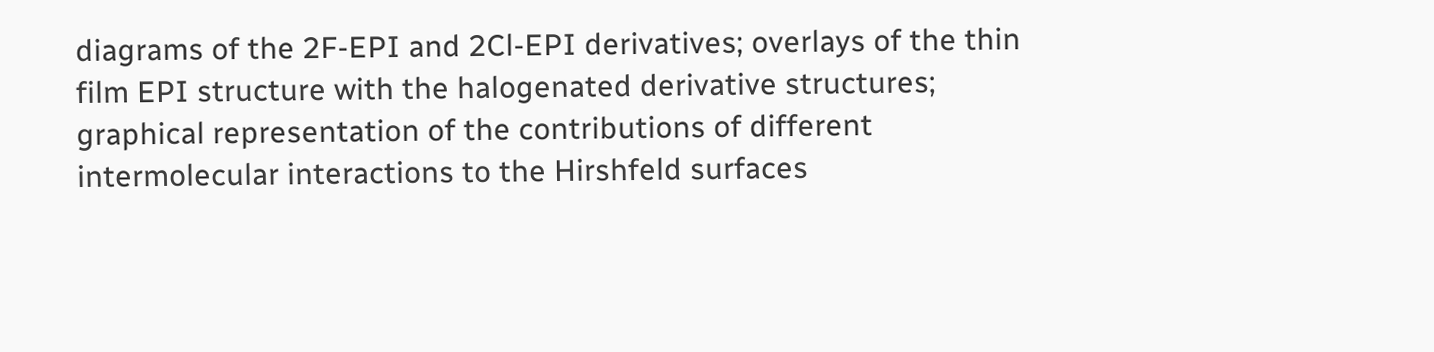diagrams of the 2F-EPI and 2Cl-EPI derivatives; overlays of the thin film EPI structure with the halogenated derivative structures; graphical representation of the contributions of different intermolecular interactions to the Hirshfeld surfaces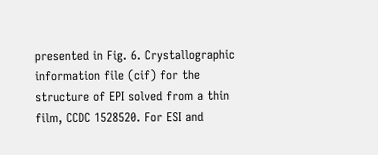presented in Fig. 6. Crystallographic information file (cif) for the structure of EPI solved from a thin film, CCDC 1528520. For ESI and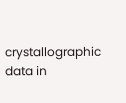crystallographic data in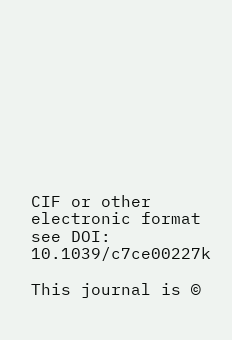CIF or other electronic format see DOI: 10.1039/c7ce00227k

This journal is ©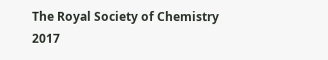The Royal Society of Chemistry 2017